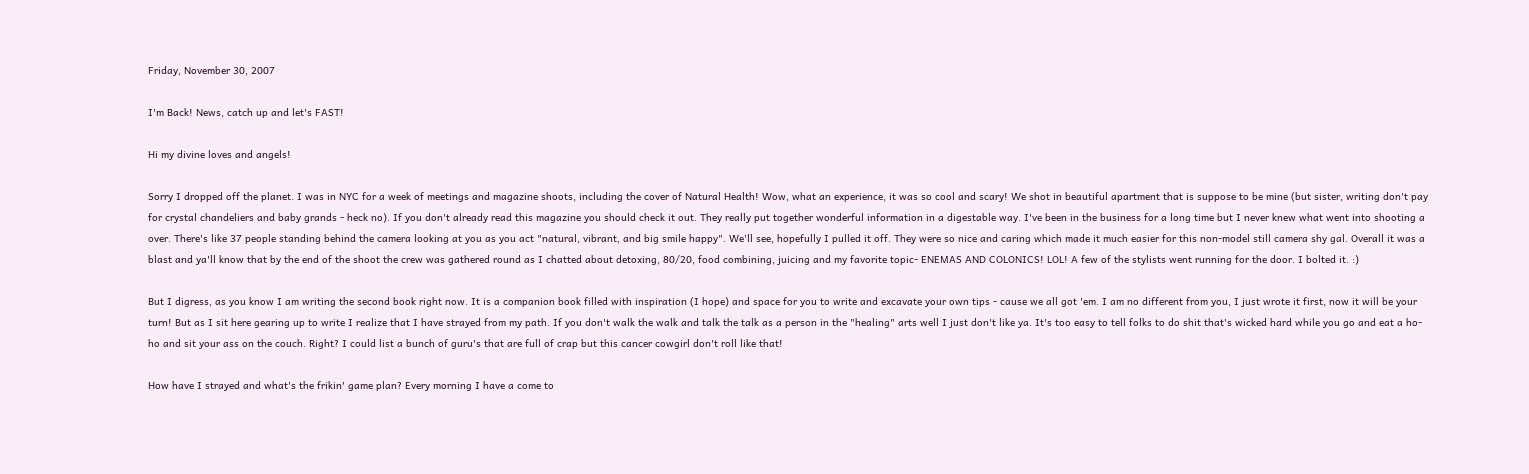Friday, November 30, 2007

I'm Back! News, catch up and let's FAST!

Hi my divine loves and angels!

Sorry I dropped off the planet. I was in NYC for a week of meetings and magazine shoots, including the cover of Natural Health! Wow, what an experience, it was so cool and scary! We shot in beautiful apartment that is suppose to be mine (but sister, writing don't pay for crystal chandeliers and baby grands - heck no). If you don't already read this magazine you should check it out. They really put together wonderful information in a digestable way. I've been in the business for a long time but I never knew what went into shooting a over. There's like 37 people standing behind the camera looking at you as you act "natural, vibrant, and big smile happy". We'll see, hopefully I pulled it off. They were so nice and caring which made it much easier for this non-model still camera shy gal. Overall it was a blast and ya'll know that by the end of the shoot the crew was gathered round as I chatted about detoxing, 80/20, food combining, juicing and my favorite topic- ENEMAS AND COLONICS! LOL! A few of the stylists went running for the door. I bolted it. :)

But I digress, as you know I am writing the second book right now. It is a companion book filled with inspiration (I hope) and space for you to write and excavate your own tips - cause we all got 'em. I am no different from you, I just wrote it first, now it will be your turn! But as I sit here gearing up to write I realize that I have strayed from my path. If you don't walk the walk and talk the talk as a person in the "healing" arts well I just don't like ya. It's too easy to tell folks to do shit that's wicked hard while you go and eat a ho-ho and sit your ass on the couch. Right? I could list a bunch of guru's that are full of crap but this cancer cowgirl don't roll like that!

How have I strayed and what's the frikin' game plan? Every morning I have a come to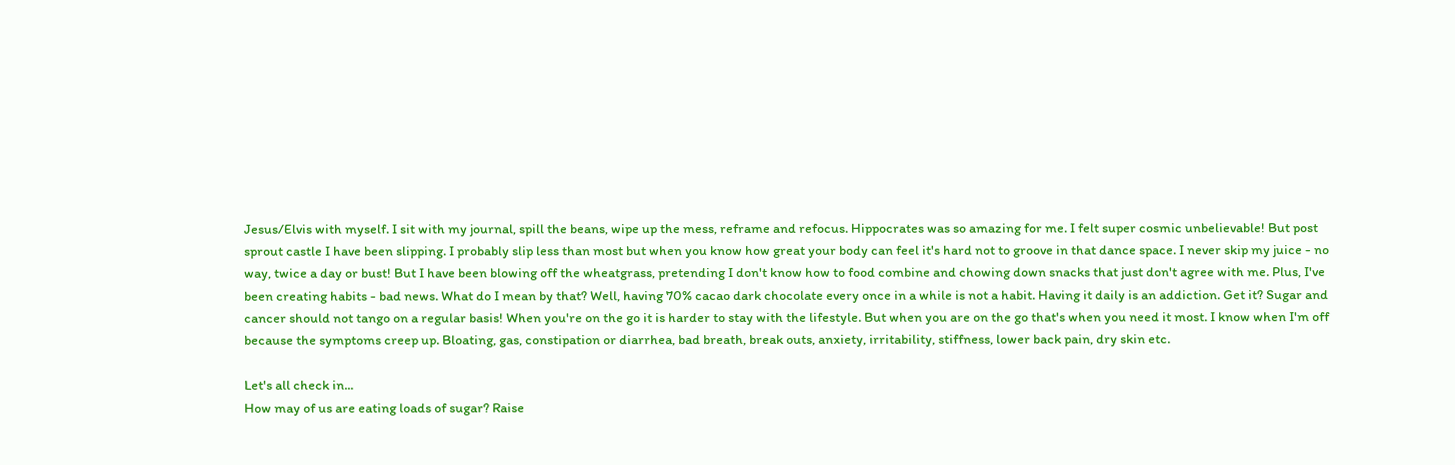Jesus/Elvis with myself. I sit with my journal, spill the beans, wipe up the mess, reframe and refocus. Hippocrates was so amazing for me. I felt super cosmic unbelievable! But post sprout castle I have been slipping. I probably slip less than most but when you know how great your body can feel it's hard not to groove in that dance space. I never skip my juice - no way, twice a day or bust! But I have been blowing off the wheatgrass, pretending I don't know how to food combine and chowing down snacks that just don't agree with me. Plus, I've been creating habits - bad news. What do I mean by that? Well, having 70% cacao dark chocolate every once in a while is not a habit. Having it daily is an addiction. Get it? Sugar and cancer should not tango on a regular basis! When you're on the go it is harder to stay with the lifestyle. But when you are on the go that's when you need it most. I know when I'm off because the symptoms creep up. Bloating, gas, constipation or diarrhea, bad breath, break outs, anxiety, irritability, stiffness, lower back pain, dry skin etc.

Let's all check in...
How may of us are eating loads of sugar? Raise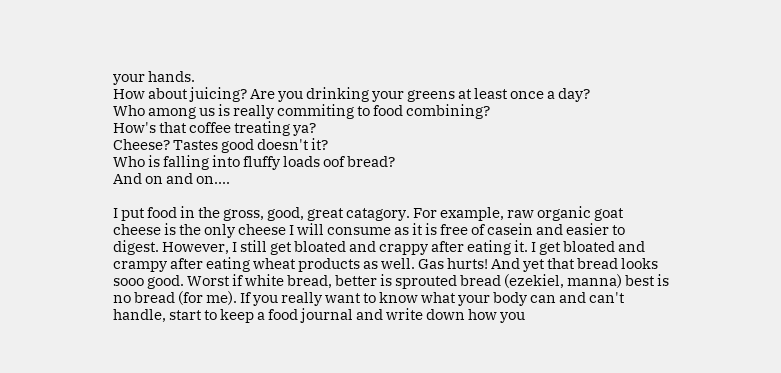your hands.
How about juicing? Are you drinking your greens at least once a day?
Who among us is really commiting to food combining?
How's that coffee treating ya?
Cheese? Tastes good doesn't it?
Who is falling into fluffy loads oof bread?
And on and on....

I put food in the gross, good, great catagory. For example, raw organic goat cheese is the only cheese I will consume as it is free of casein and easier to digest. However, I still get bloated and crappy after eating it. I get bloated and crampy after eating wheat products as well. Gas hurts! And yet that bread looks sooo good. Worst if white bread, better is sprouted bread (ezekiel, manna) best is no bread (for me). If you really want to know what your body can and can't handle, start to keep a food journal and write down how you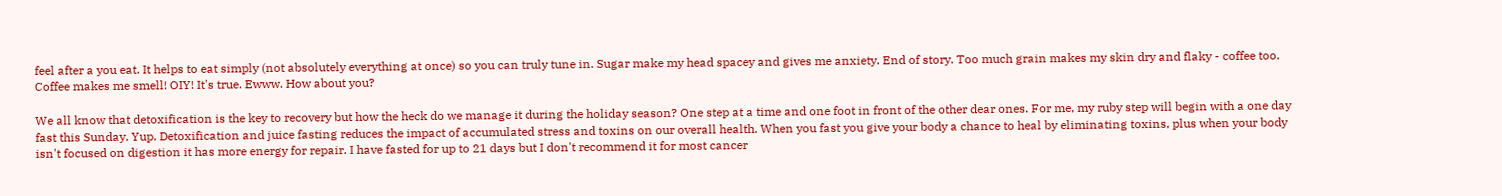feel after a you eat. It helps to eat simply (not absolutely everything at once) so you can truly tune in. Sugar make my head spacey and gives me anxiety. End of story. Too much grain makes my skin dry and flaky - coffee too. Coffee makes me smell! OIY! It's true. Ewww. How about you?

We all know that detoxification is the key to recovery but how the heck do we manage it during the holiday season? One step at a time and one foot in front of the other dear ones. For me, my ruby step will begin with a one day fast this Sunday. Yup. Detoxification and juice fasting reduces the impact of accumulated stress and toxins on our overall health. When you fast you give your body a chance to heal by eliminating toxins, plus when your body isn't focused on digestion it has more energy for repair. I have fasted for up to 21 days but I don't recommend it for most cancer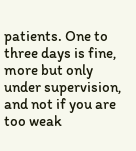patients. One to three days is fine, more but only under supervision, and not if you are too weak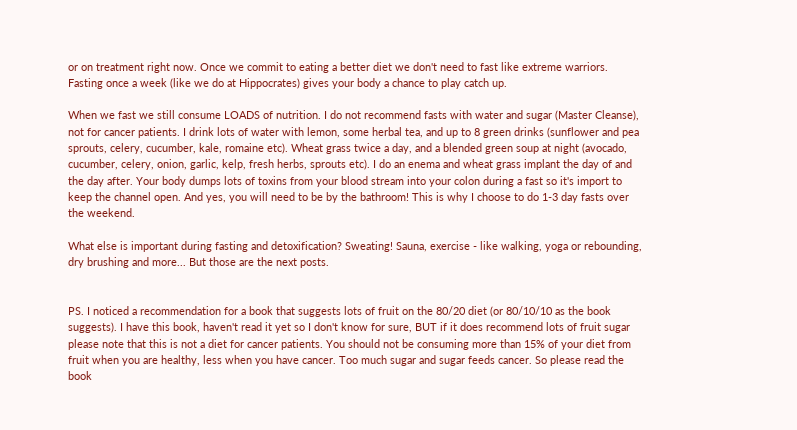or on treatment right now. Once we commit to eating a better diet we don't need to fast like extreme warriors. Fasting once a week (like we do at Hippocrates) gives your body a chance to play catch up.

When we fast we still consume LOADS of nutrition. I do not recommend fasts with water and sugar (Master Cleanse), not for cancer patients. I drink lots of water with lemon, some herbal tea, and up to 8 green drinks (sunflower and pea sprouts, celery, cucumber, kale, romaine etc). Wheat grass twice a day, and a blended green soup at night (avocado, cucumber, celery, onion, garlic, kelp, fresh herbs, sprouts etc). I do an enema and wheat grass implant the day of and the day after. Your body dumps lots of toxins from your blood stream into your colon during a fast so it's import to keep the channel open. And yes, you will need to be by the bathroom! This is why I choose to do 1-3 day fasts over the weekend.

What else is important during fasting and detoxification? Sweating! Sauna, exercise - like walking, yoga or rebounding, dry brushing and more... But those are the next posts.


PS. I noticed a recommendation for a book that suggests lots of fruit on the 80/20 diet (or 80/10/10 as the book suggests). I have this book, haven't read it yet so I don't know for sure, BUT if it does recommend lots of fruit sugar please note that this is not a diet for cancer patients. You should not be consuming more than 15% of your diet from fruit when you are healthy, less when you have cancer. Too much sugar and sugar feeds cancer. So please read the book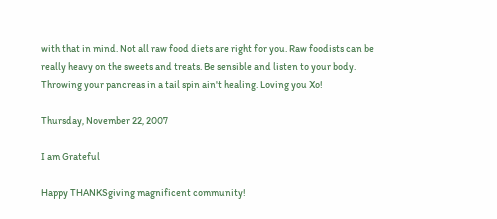with that in mind. Not all raw food diets are right for you. Raw foodists can be really heavy on the sweets and treats. Be sensible and listen to your body. Throwing your pancreas in a tail spin ain't healing. Loving you Xo!

Thursday, November 22, 2007

I am Grateful

Happy THANKSgiving magnificent community!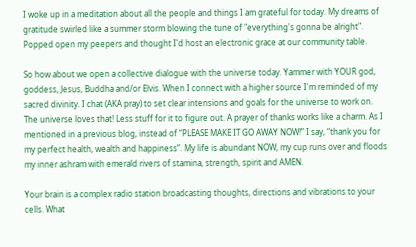I woke up in a meditation about all the people and things I am grateful for today. My dreams of gratitude swirled like a summer storm blowing the tune of "everything's gonna be alright". Popped open my peepers and thought I'd host an electronic grace at our community table.

So how about we open a collective dialogue with the universe today. Yammer with YOUR god, goddess, Jesus, Buddha and/or Elvis. When I connect with a higher source I'm reminded of my sacred divinity. I chat (AKA pray) to set clear intensions and goals for the universe to work on. The universe loves that! Less stuff for it to figure out. A prayer of thanks works like a charm. As I mentioned in a previous blog, instead of “PLEASE MAKE IT GO AWAY NOW!” I say, “thank you for my perfect health, wealth and happiness”. My life is abundant NOW, my cup runs over and floods my inner ashram with emerald rivers of stamina, strength, spirit and AMEN.

Your brain is a complex radio station broadcasting thoughts, directions and vibrations to your cells. What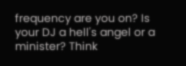frequency are you on? Is your DJ a hell's angel or a minister? Think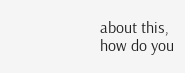about this, how do you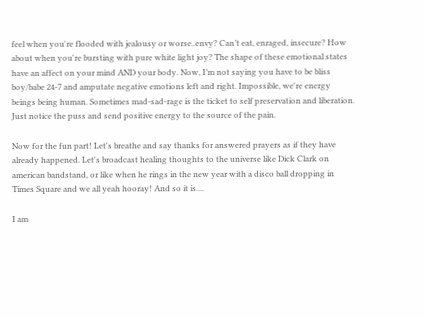feel when you're flooded with jealousy or worse..envy? Can’t eat, enraged, insecure? How about when you're bursting with pure white light joy? The shape of these emotional states have an affect on your mind AND your body. Now, I’m not saying you have to be bliss boy/babe 24-7 and amputate negative emotions left and right. Impossible, we're energy beings being human. Sometimes mad-sad-rage is the ticket to self preservation and liberation. Just notice the puss and send positive energy to the source of the pain.

Now for the fun part! Let's breathe and say thanks for answered prayers as if they have already happened. Let's broadcast healing thoughts to the universe like Dick Clark on american bandstand, or like when he rings in the new year with a disco ball dropping in Times Square and we all yeah hooray! And so it is....

I am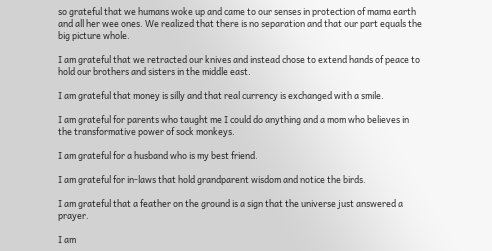so grateful that we humans woke up and came to our senses in protection of mama earth and all her wee ones. We realized that there is no separation and that our part equals the big picture whole.

I am grateful that we retracted our knives and instead chose to extend hands of peace to hold our brothers and sisters in the middle east.

I am grateful that money is silly and that real currency is exchanged with a smile.

I am grateful for parents who taught me I could do anything and a mom who believes in the transformative power of sock monkeys.

I am grateful for a husband who is my best friend.

I am grateful for in-laws that hold grandparent wisdom and notice the birds.

I am grateful that a feather on the ground is a sign that the universe just answered a prayer.

I am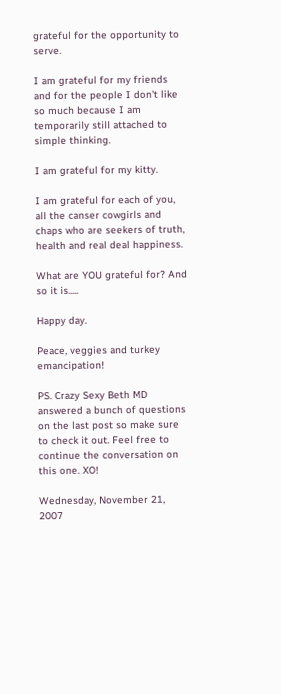grateful for the opportunity to serve.

I am grateful for my friends and for the people I don't like so much because I am temporarily still attached to simple thinking.

I am grateful for my kitty.

I am grateful for each of you, all the canser cowgirls and chaps who are seekers of truth, health and real deal happiness.

What are YOU grateful for? And so it is.....

Happy day.

Peace, veggies and turkey emancipation!

PS. Crazy Sexy Beth MD answered a bunch of questions on the last post so make sure to check it out. Feel free to continue the conversation on this one. XO!

Wednesday, November 21, 2007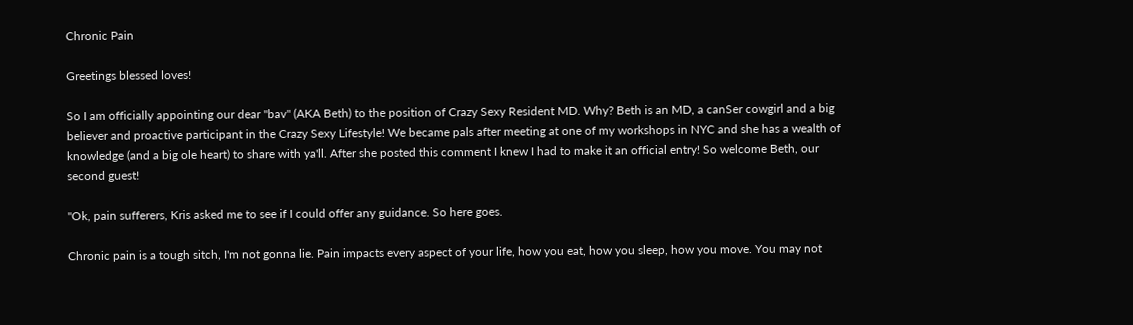Chronic Pain

Greetings blessed loves!

So I am officially appointing our dear "bav" (AKA Beth) to the position of Crazy Sexy Resident MD. Why? Beth is an MD, a canSer cowgirl and a big believer and proactive participant in the Crazy Sexy Lifestyle! We became pals after meeting at one of my workshops in NYC and she has a wealth of knowledge (and a big ole heart) to share with ya'll. After she posted this comment I knew I had to make it an official entry! So welcome Beth, our second guest!

"Ok, pain sufferers, Kris asked me to see if I could offer any guidance. So here goes.

Chronic pain is a tough sitch, I'm not gonna lie. Pain impacts every aspect of your life, how you eat, how you sleep, how you move. You may not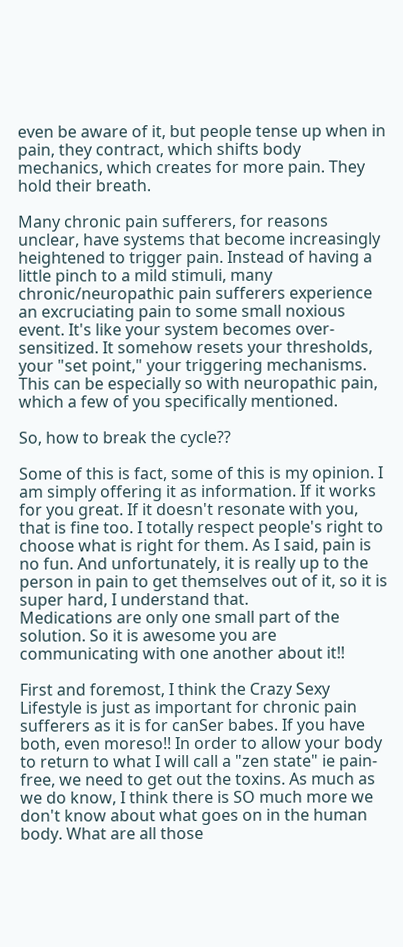even be aware of it, but people tense up when in pain, they contract, which shifts body mechanics, which creates for more pain. They hold their breath.

Many chronic pain sufferers, for reasons unclear, have systems that become increasingly heightened to trigger pain. Instead of having a little pinch to a mild stimuli, many chronic/neuropathic pain sufferers experience an excruciating pain to some small noxious event. It's like your system becomes over-sensitized. It somehow resets your thresholds, your "set point," your triggering mechanisms. This can be especially so with neuropathic pain, which a few of you specifically mentioned.

So, how to break the cycle??

Some of this is fact, some of this is my opinion. I am simply offering it as information. If it works for you great. If it doesn't resonate with you, that is fine too. I totally respect people's right to choose what is right for them. As I said, pain is no fun. And unfortunately, it is really up to the person in pain to get themselves out of it, so it is super hard, I understand that.
Medications are only one small part of the solution. So it is awesome you are communicating with one another about it!!

First and foremost, I think the Crazy Sexy Lifestyle is just as important for chronic pain sufferers as it is for canSer babes. If you have both, even moreso!! In order to allow your body to return to what I will call a "zen state" ie pain-free, we need to get out the toxins. As much as we do know, I think there is SO much more we don't know about what goes on in the human body. What are all those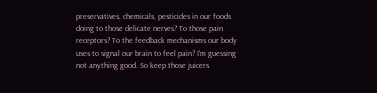preservatives, chemicals, pesticides in our foods doing to those delicate nerves? To those pain receptors? To the feedback mechanisms our body uses to signal our brain to feel pain? I'm guessing not anything good. So keep those juicers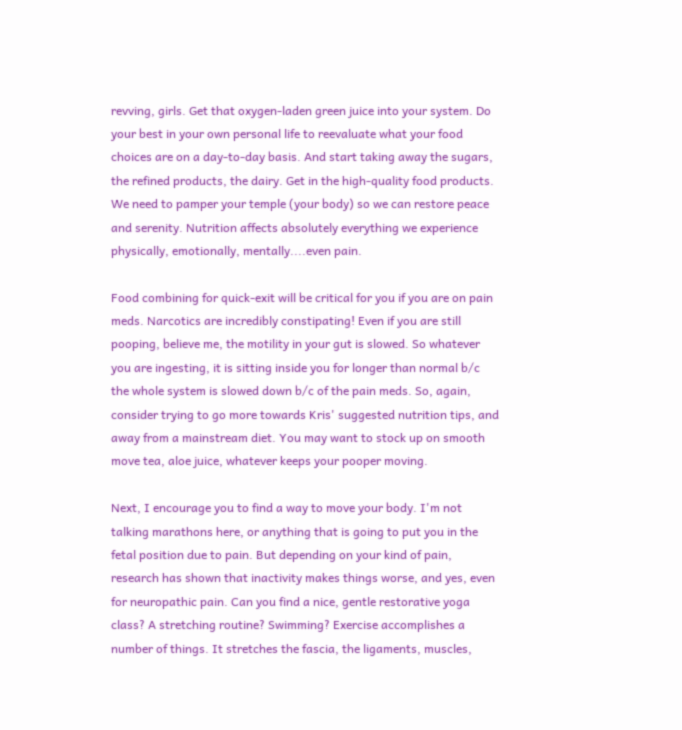revving, girls. Get that oxygen-laden green juice into your system. Do your best in your own personal life to reevaluate what your food choices are on a day-to-day basis. And start taking away the sugars, the refined products, the dairy. Get in the high-quality food products. We need to pamper your temple (your body) so we can restore peace and serenity. Nutrition affects absolutely everything we experience physically, emotionally, mentally....even pain.

Food combining for quick-exit will be critical for you if you are on pain meds. Narcotics are incredibly constipating! Even if you are still pooping, believe me, the motility in your gut is slowed. So whatever you are ingesting, it is sitting inside you for longer than normal b/c the whole system is slowed down b/c of the pain meds. So, again, consider trying to go more towards Kris' suggested nutrition tips, and away from a mainstream diet. You may want to stock up on smooth move tea, aloe juice, whatever keeps your pooper moving.

Next, I encourage you to find a way to move your body. I'm not talking marathons here, or anything that is going to put you in the fetal position due to pain. But depending on your kind of pain, research has shown that inactivity makes things worse, and yes, even for neuropathic pain. Can you find a nice, gentle restorative yoga class? A stretching routine? Swimming? Exercise accomplishes a number of things. It stretches the fascia, the ligaments, muscles,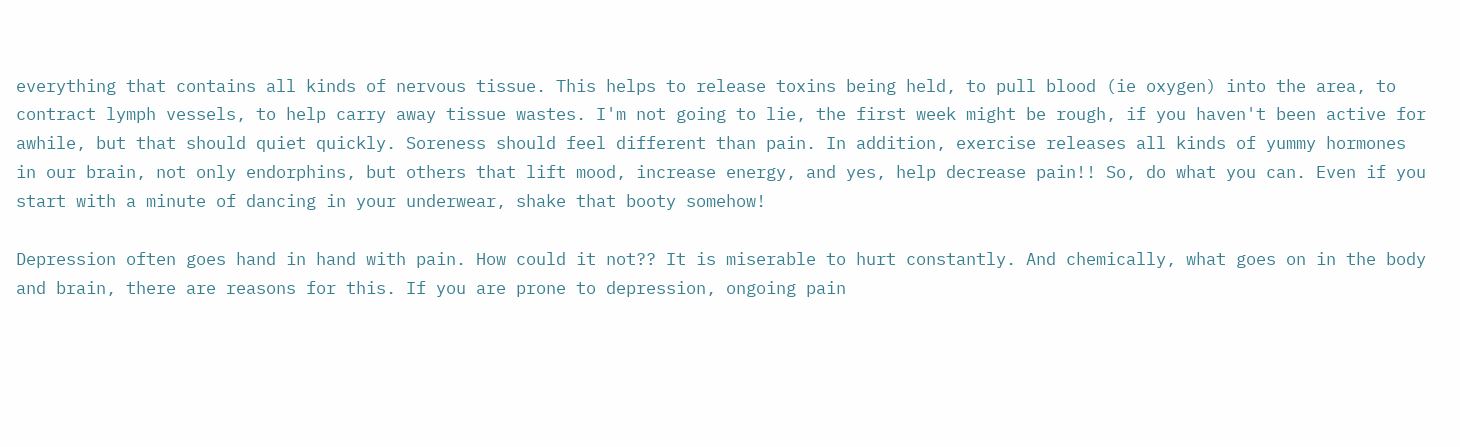everything that contains all kinds of nervous tissue. This helps to release toxins being held, to pull blood (ie oxygen) into the area, to contract lymph vessels, to help carry away tissue wastes. I'm not going to lie, the first week might be rough, if you haven't been active for awhile, but that should quiet quickly. Soreness should feel different than pain. In addition, exercise releases all kinds of yummy hormones in our brain, not only endorphins, but others that lift mood, increase energy, and yes, help decrease pain!! So, do what you can. Even if you start with a minute of dancing in your underwear, shake that booty somehow!

Depression often goes hand in hand with pain. How could it not?? It is miserable to hurt constantly. And chemically, what goes on in the body and brain, there are reasons for this. If you are prone to depression, ongoing pain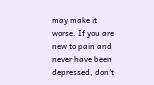may make it worse. If you are new to pain and never have been depressed, don't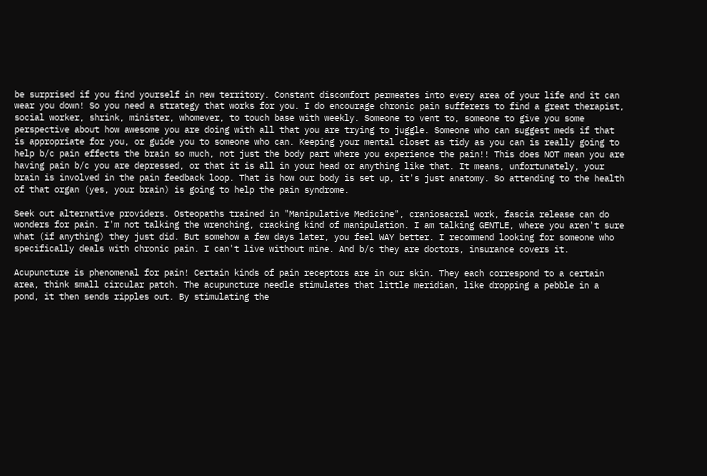be surprised if you find yourself in new territory. Constant discomfort permeates into every area of your life and it can wear you down! So you need a strategy that works for you. I do encourage chronic pain sufferers to find a great therapist, social worker, shrink, minister, whomever, to touch base with weekly. Someone to vent to, someone to give you some perspective about how awesome you are doing with all that you are trying to juggle. Someone who can suggest meds if that is appropriate for you, or guide you to someone who can. Keeping your mental closet as tidy as you can is really going to help b/c pain effects the brain so much, not just the body part where you experience the pain!! This does NOT mean you are having pain b/c you are depressed, or that it is all in your head or anything like that. It means, unfortunately, your brain is involved in the pain feedback loop. That is how our body is set up, it's just anatomy. So attending to the health of that organ (yes, your brain) is going to help the pain syndrome.

Seek out alternative providers. Osteopaths trained in "Manipulative Medicine", craniosacral work, fascia release can do wonders for pain. I'm not talking the wrenching, cracking kind of manipulation. I am talking GENTLE, where you aren't sure what (if anything) they just did. But somehow a few days later, you feel WAY better. I recommend looking for someone who specifically deals with chronic pain. I can't live without mine. And b/c they are doctors, insurance covers it.

Acupuncture is phenomenal for pain! Certain kinds of pain receptors are in our skin. They each correspond to a certain area, think small circular patch. The acupuncture needle stimulates that little meridian, like dropping a pebble in a pond, it then sends ripples out. By stimulating the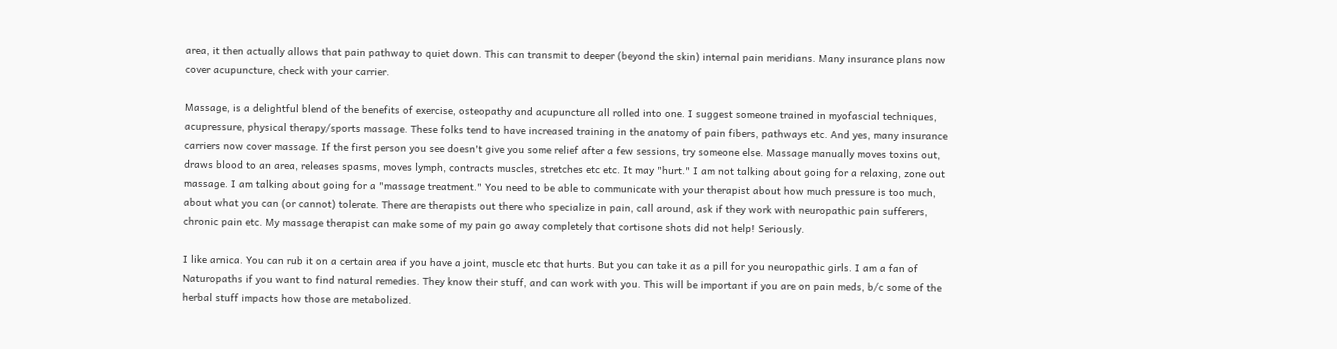area, it then actually allows that pain pathway to quiet down. This can transmit to deeper (beyond the skin) internal pain meridians. Many insurance plans now cover acupuncture, check with your carrier.

Massage, is a delightful blend of the benefits of exercise, osteopathy and acupuncture all rolled into one. I suggest someone trained in myofascial techniques, acupressure, physical therapy/sports massage. These folks tend to have increased training in the anatomy of pain fibers, pathways etc. And yes, many insurance carriers now cover massage. If the first person you see doesn't give you some relief after a few sessions, try someone else. Massage manually moves toxins out, draws blood to an area, releases spasms, moves lymph, contracts muscles, stretches etc etc. It may "hurt." I am not talking about going for a relaxing, zone out massage. I am talking about going for a "massage treatment." You need to be able to communicate with your therapist about how much pressure is too much, about what you can (or cannot) tolerate. There are therapists out there who specialize in pain, call around, ask if they work with neuropathic pain sufferers, chronic pain etc. My massage therapist can make some of my pain go away completely that cortisone shots did not help! Seriously.

I like arnica. You can rub it on a certain area if you have a joint, muscle etc that hurts. But you can take it as a pill for you neuropathic girls. I am a fan of Naturopaths if you want to find natural remedies. They know their stuff, and can work with you. This will be important if you are on pain meds, b/c some of the herbal stuff impacts how those are metabolized.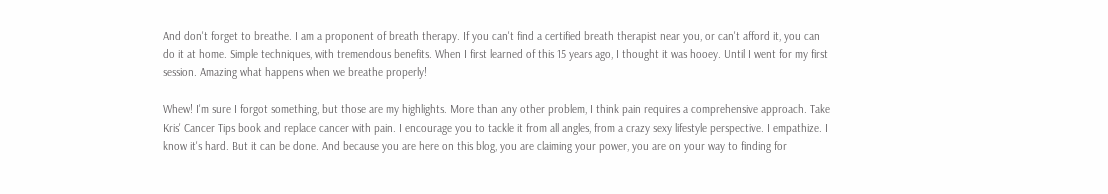And don't forget to breathe. I am a proponent of breath therapy. If you can't find a certified breath therapist near you, or can't afford it, you can do it at home. Simple techniques, with tremendous benefits. When I first learned of this 15 years ago, I thought it was hooey. Until I went for my first session. Amazing what happens when we breathe properly!

Whew! I'm sure I forgot something, but those are my highlights. More than any other problem, I think pain requires a comprehensive approach. Take Kris' Cancer Tips book and replace cancer with pain. I encourage you to tackle it from all angles, from a crazy sexy lifestyle perspective. I empathize. I know it's hard. But it can be done. And because you are here on this blog, you are claiming your power, you are on your way to finding for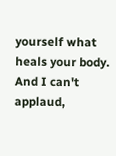yourself what heals your body. And I can't applaud,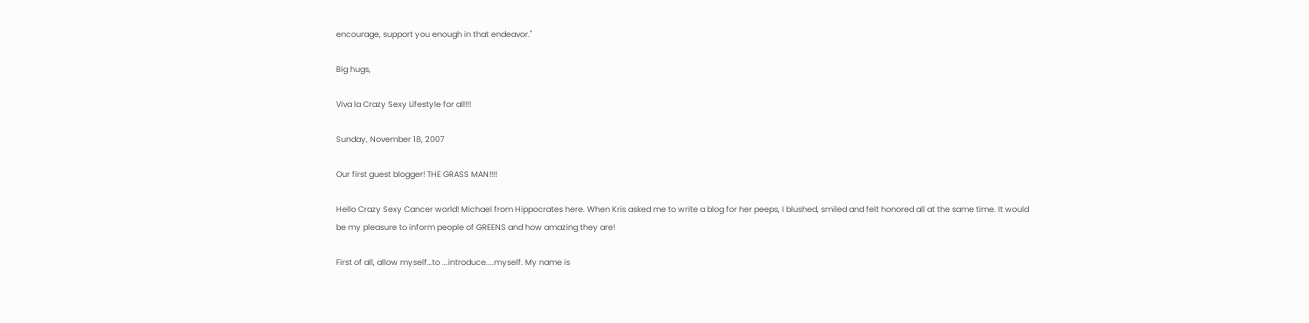encourage, support you enough in that endeavor."

Big hugs,

Viva la Crazy Sexy Lifestyle for all!!!

Sunday, November 18, 2007

Our first guest blogger! THE GRASS MAN!!!!

Hello Crazy Sexy Cancer world! Michael from Hippocrates here. When Kris asked me to write a blog for her peeps, I blushed, smiled and felt honored all at the same time. It would be my pleasure to inform people of GREENS and how amazing they are!

First of all, allow myself…to ...introduce....myself. My name is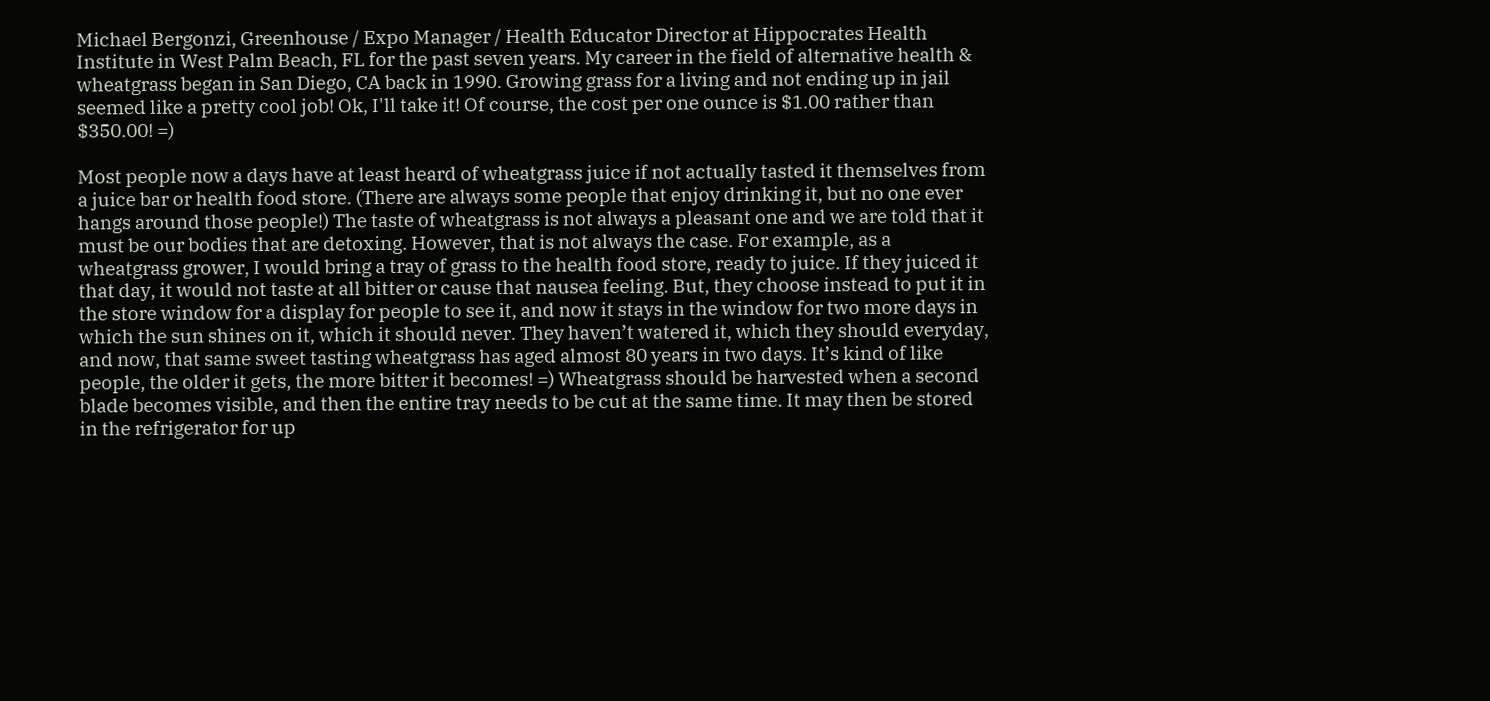Michael Bergonzi, Greenhouse / Expo Manager / Health Educator Director at Hippocrates Health Institute in West Palm Beach, FL for the past seven years. My career in the field of alternative health & wheatgrass began in San Diego, CA back in 1990. Growing grass for a living and not ending up in jail seemed like a pretty cool job! Ok, I'll take it! Of course, the cost per one ounce is $1.00 rather than $350.00! =)

Most people now a days have at least heard of wheatgrass juice if not actually tasted it themselves from a juice bar or health food store. (There are always some people that enjoy drinking it, but no one ever hangs around those people!) The taste of wheatgrass is not always a pleasant one and we are told that it must be our bodies that are detoxing. However, that is not always the case. For example, as a wheatgrass grower, I would bring a tray of grass to the health food store, ready to juice. If they juiced it that day, it would not taste at all bitter or cause that nausea feeling. But, they choose instead to put it in the store window for a display for people to see it, and now it stays in the window for two more days in which the sun shines on it, which it should never. They haven’t watered it, which they should everyday, and now, that same sweet tasting wheatgrass has aged almost 80 years in two days. It’s kind of like people, the older it gets, the more bitter it becomes! =) Wheatgrass should be harvested when a second blade becomes visible, and then the entire tray needs to be cut at the same time. It may then be stored in the refrigerator for up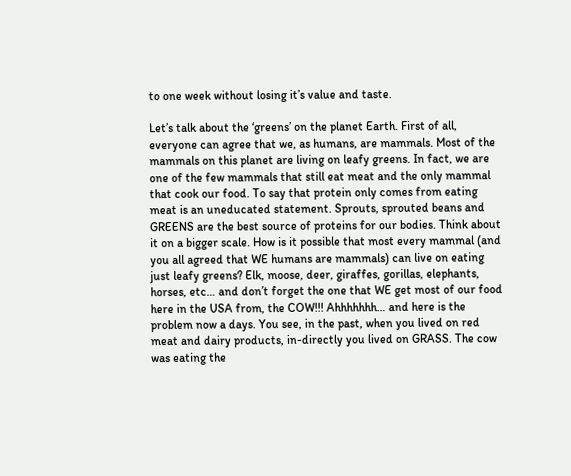to one week without losing it’s value and taste.

Let’s talk about the ‘greens’ on the planet Earth. First of all, everyone can agree that we, as humans, are mammals. Most of the mammals on this planet are living on leafy greens. In fact, we are one of the few mammals that still eat meat and the only mammal that cook our food. To say that protein only comes from eating meat is an uneducated statement. Sprouts, sprouted beans and GREENS are the best source of proteins for our bodies. Think about it on a bigger scale. How is it possible that most every mammal (and you all agreed that WE humans are mammals) can live on eating just leafy greens? Elk, moose, deer, giraffes, gorillas, elephants, horses, etc… and don’t forget the one that WE get most of our food here in the USA from, the COW!!! Ahhhhhhh… and here is the problem now a days. You see, in the past, when you lived on red meat and dairy products, in-directly you lived on GRASS. The cow was eating the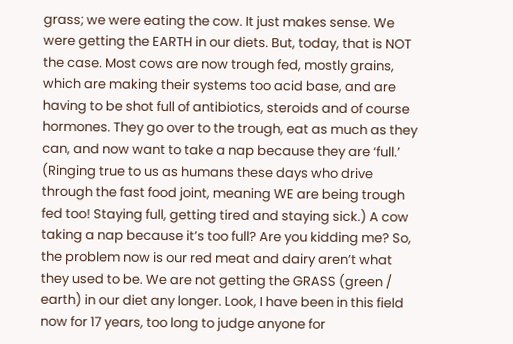grass; we were eating the cow. It just makes sense. We were getting the EARTH in our diets. But, today, that is NOT the case. Most cows are now trough fed, mostly grains, which are making their systems too acid base, and are having to be shot full of antibiotics, steroids and of course hormones. They go over to the trough, eat as much as they can, and now want to take a nap because they are ‘full.’ (Ringing true to us as humans these days who drive through the fast food joint, meaning WE are being trough fed too! Staying full, getting tired and staying sick.) A cow taking a nap because it’s too full? Are you kidding me? So, the problem now is our red meat and dairy aren’t what they used to be. We are not getting the GRASS (green / earth) in our diet any longer. Look, I have been in this field now for 17 years, too long to judge anyone for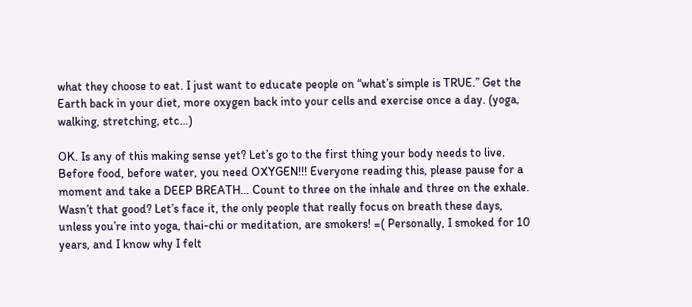what they choose to eat. I just want to educate people on “what’s simple is TRUE.” Get the Earth back in your diet, more oxygen back into your cells and exercise once a day. (yoga, walking, stretching, etc…)

OK. Is any of this making sense yet? Let’s go to the first thing your body needs to live. Before food, before water, you need OXYGEN!!! Everyone reading this, please pause for a moment and take a DEEP BREATH… Count to three on the inhale and three on the exhale. Wasn’t that good? Let’s face it, the only people that really focus on breath these days, unless you’re into yoga, thai-chi or meditation, are smokers! =( Personally, I smoked for 10 years, and I know why I felt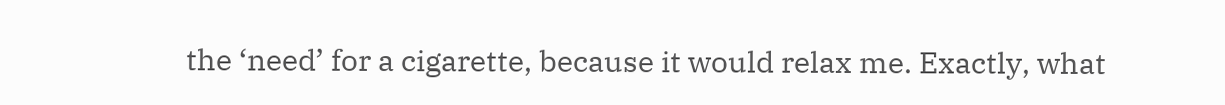the ‘need’ for a cigarette, because it would relax me. Exactly, what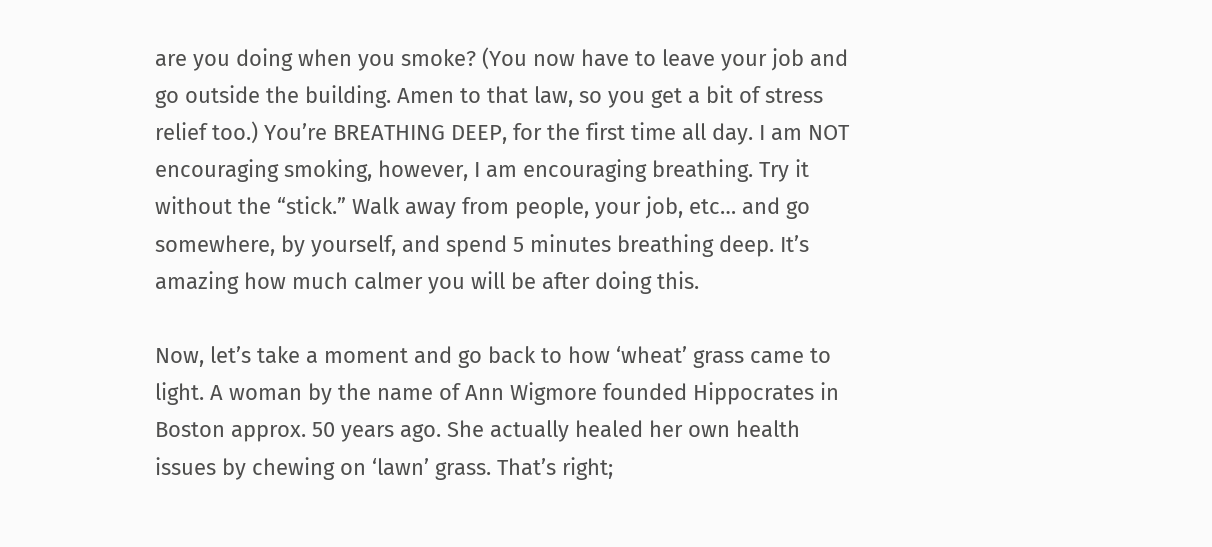are you doing when you smoke? (You now have to leave your job and go outside the building. Amen to that law, so you get a bit of stress relief too.) You’re BREATHING DEEP, for the first time all day. I am NOT encouraging smoking, however, I am encouraging breathing. Try it without the “stick.” Walk away from people, your job, etc… and go somewhere, by yourself, and spend 5 minutes breathing deep. It’s amazing how much calmer you will be after doing this.

Now, let’s take a moment and go back to how ‘wheat’ grass came to light. A woman by the name of Ann Wigmore founded Hippocrates in Boston approx. 50 years ago. She actually healed her own health issues by chewing on ‘lawn’ grass. That’s right;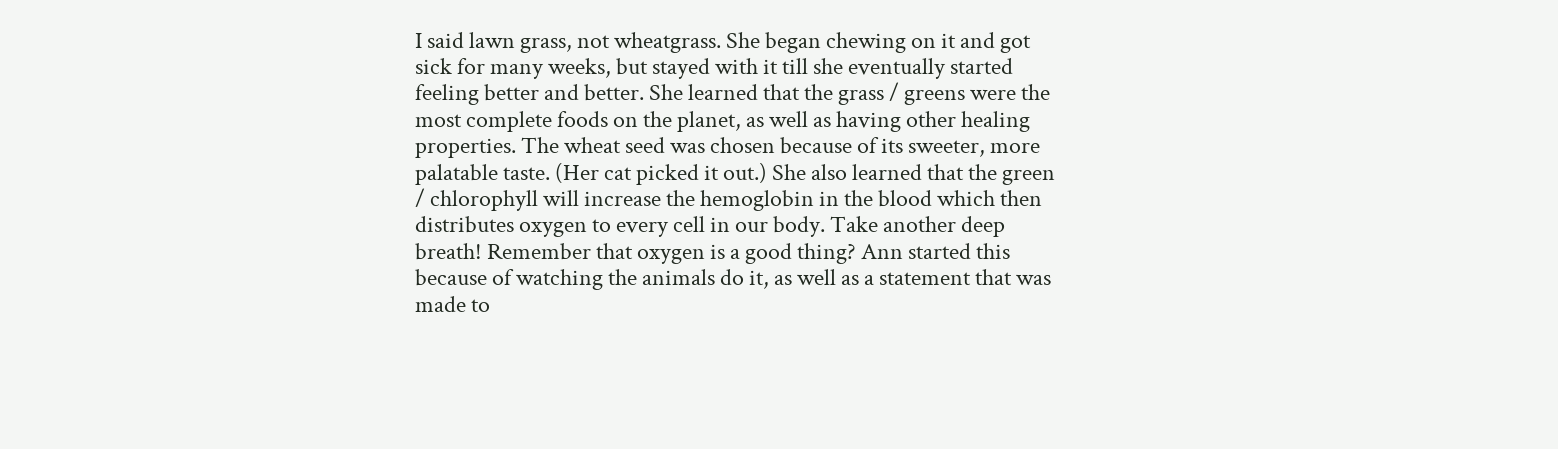I said lawn grass, not wheatgrass. She began chewing on it and got sick for many weeks, but stayed with it till she eventually started feeling better and better. She learned that the grass / greens were the most complete foods on the planet, as well as having other healing properties. The wheat seed was chosen because of its sweeter, more palatable taste. (Her cat picked it out.) She also learned that the green / chlorophyll will increase the hemoglobin in the blood which then distributes oxygen to every cell in our body. Take another deep breath! Remember that oxygen is a good thing? Ann started this because of watching the animals do it, as well as a statement that was made to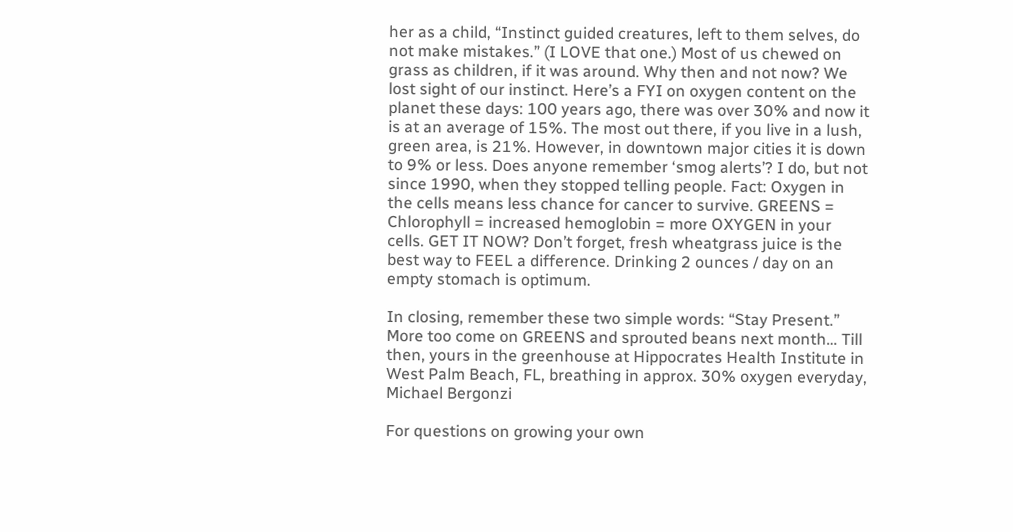her as a child, “Instinct guided creatures, left to them selves, do not make mistakes.” (I LOVE that one.) Most of us chewed on grass as children, if it was around. Why then and not now? We lost sight of our instinct. Here’s a FYI on oxygen content on the planet these days: 100 years ago, there was over 30% and now it is at an average of 15%. The most out there, if you live in a lush, green area, is 21%. However, in downtown major cities it is down to 9% or less. Does anyone remember ‘smog alerts’? I do, but not since 1990, when they stopped telling people. Fact: Oxygen in the cells means less chance for cancer to survive. GREENS = Chlorophyll = increased hemoglobin = more OXYGEN in your cells. GET IT NOW? Don’t forget, fresh wheatgrass juice is the best way to FEEL a difference. Drinking 2 ounces / day on an empty stomach is optimum.

In closing, remember these two simple words: “Stay Present.” More too come on GREENS and sprouted beans next month… Till then, yours in the greenhouse at Hippocrates Health Institute in West Palm Beach, FL, breathing in approx. 30% oxygen everyday, Michael Bergonzi

For questions on growing your own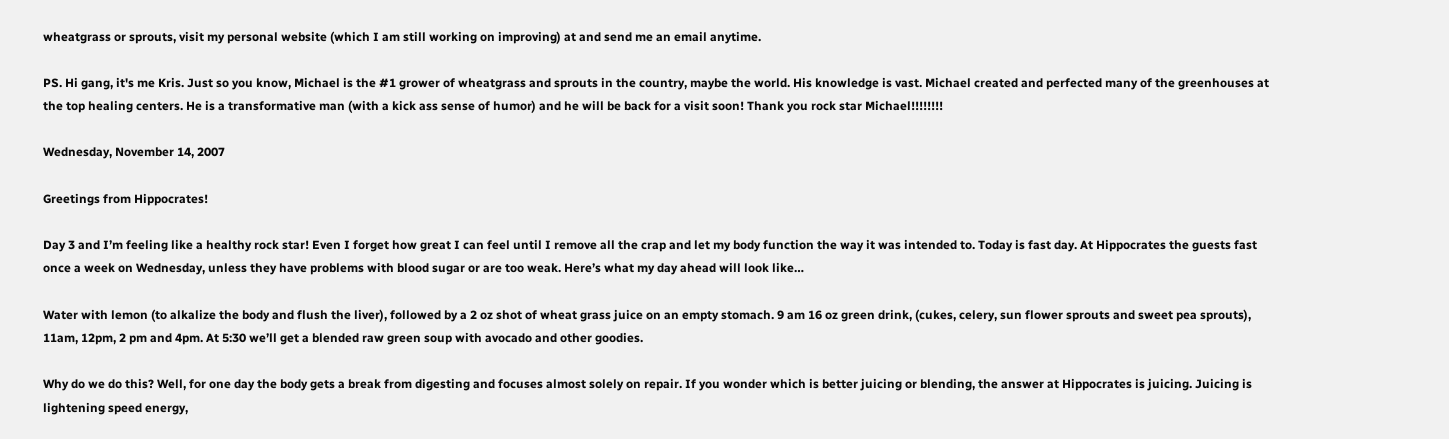wheatgrass or sprouts, visit my personal website (which I am still working on improving) at and send me an email anytime.

PS. Hi gang, it's me Kris. Just so you know, Michael is the #1 grower of wheatgrass and sprouts in the country, maybe the world. His knowledge is vast. Michael created and perfected many of the greenhouses at the top healing centers. He is a transformative man (with a kick ass sense of humor) and he will be back for a visit soon! Thank you rock star Michael!!!!!!!!

Wednesday, November 14, 2007

Greetings from Hippocrates!

Day 3 and I’m feeling like a healthy rock star! Even I forget how great I can feel until I remove all the crap and let my body function the way it was intended to. Today is fast day. At Hippocrates the guests fast once a week on Wednesday, unless they have problems with blood sugar or are too weak. Here’s what my day ahead will look like…

Water with lemon (to alkalize the body and flush the liver), followed by a 2 oz shot of wheat grass juice on an empty stomach. 9 am 16 oz green drink, (cukes, celery, sun flower sprouts and sweet pea sprouts), 11am, 12pm, 2 pm and 4pm. At 5:30 we’ll get a blended raw green soup with avocado and other goodies.

Why do we do this? Well, for one day the body gets a break from digesting and focuses almost solely on repair. If you wonder which is better juicing or blending, the answer at Hippocrates is juicing. Juicing is lightening speed energy,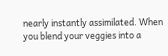nearly instantly assimilated. When you blend your veggies into a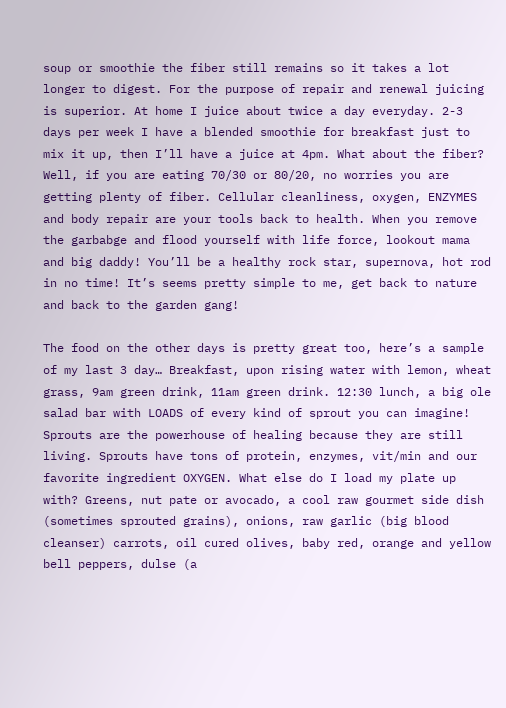soup or smoothie the fiber still remains so it takes a lot longer to digest. For the purpose of repair and renewal juicing is superior. At home I juice about twice a day everyday. 2-3 days per week I have a blended smoothie for breakfast just to mix it up, then I’ll have a juice at 4pm. What about the fiber? Well, if you are eating 70/30 or 80/20, no worries you are getting plenty of fiber. Cellular cleanliness, oxygen, ENZYMES and body repair are your tools back to health. When you remove the garbabge and flood yourself with life force, lookout mama and big daddy! You’ll be a healthy rock star, supernova, hot rod in no time! It’s seems pretty simple to me, get back to nature and back to the garden gang!

The food on the other days is pretty great too, here’s a sample of my last 3 day… Breakfast, upon rising water with lemon, wheat grass, 9am green drink, 11am green drink. 12:30 lunch, a big ole salad bar with LOADS of every kind of sprout you can imagine! Sprouts are the powerhouse of healing because they are still living. Sprouts have tons of protein, enzymes, vit/min and our favorite ingredient OXYGEN. What else do I load my plate up with? Greens, nut pate or avocado, a cool raw gourmet side dish (sometimes sprouted grains), onions, raw garlic (big blood cleanser) carrots, oil cured olives, baby red, orange and yellow bell peppers, dulse (a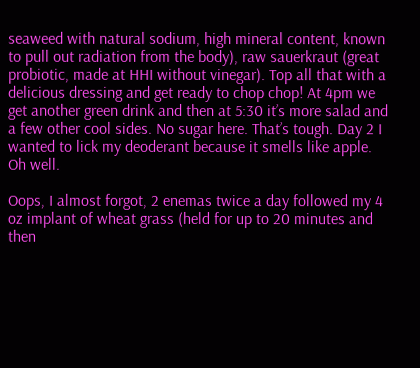seaweed with natural sodium, high mineral content, known to pull out radiation from the body), raw sauerkraut (great probiotic, made at HHI without vinegar). Top all that with a delicious dressing and get ready to chop chop! At 4pm we get another green drink and then at 5:30 it’s more salad and a few other cool sides. No sugar here. That’s tough. Day 2 I wanted to lick my deoderant because it smells like apple. Oh well.

Oops, I almost forgot, 2 enemas twice a day followed my 4 oz implant of wheat grass (held for up to 20 minutes and then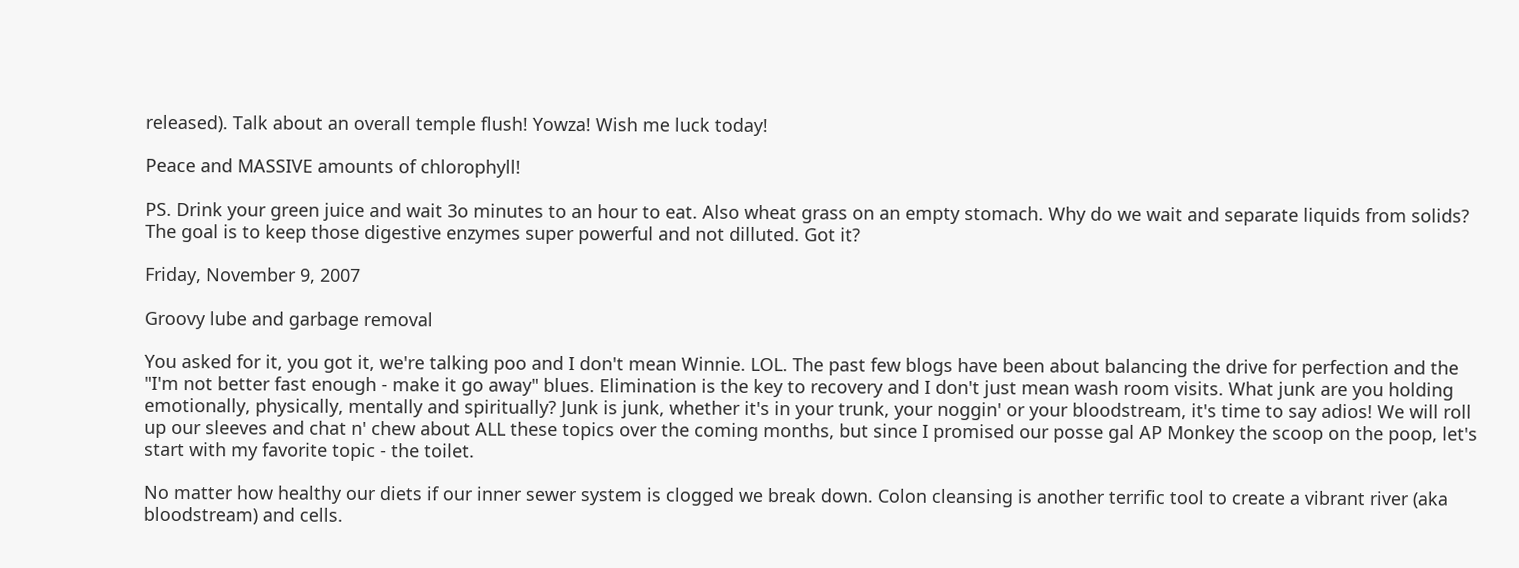released). Talk about an overall temple flush! Yowza! Wish me luck today!

Peace and MASSIVE amounts of chlorophyll!

PS. Drink your green juice and wait 3o minutes to an hour to eat. Also wheat grass on an empty stomach. Why do we wait and separate liquids from solids? The goal is to keep those digestive enzymes super powerful and not dilluted. Got it?

Friday, November 9, 2007

Groovy lube and garbage removal

You asked for it, you got it, we're talking poo and I don't mean Winnie. LOL. The past few blogs have been about balancing the drive for perfection and the "I'm not better fast enough - make it go away" blues. Elimination is the key to recovery and I don't just mean wash room visits. What junk are you holding emotionally, physically, mentally and spiritually? Junk is junk, whether it's in your trunk, your noggin' or your bloodstream, it's time to say adios! We will roll up our sleeves and chat n' chew about ALL these topics over the coming months, but since I promised our posse gal AP Monkey the scoop on the poop, let's start with my favorite topic - the toilet.

No matter how healthy our diets if our inner sewer system is clogged we break down. Colon cleansing is another terrific tool to create a vibrant river (aka bloodstream) and cells.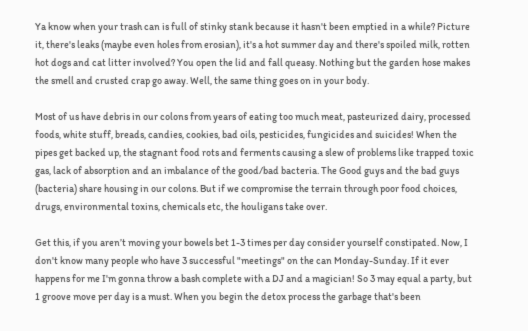Ya know when your trash can is full of stinky stank because it hasn't been emptied in a while? Picture it, there's leaks (maybe even holes from erosian), it's a hot summer day and there's spoiled milk, rotten hot dogs and cat litter involved? You open the lid and fall queasy. Nothing but the garden hose makes the smell and crusted crap go away. Well, the same thing goes on in your body.

Most of us have debris in our colons from years of eating too much meat, pasteurized dairy, processed foods, white stuff, breads, candies, cookies, bad oils, pesticides, fungicides and suicides! When the pipes get backed up, the stagnant food rots and ferments causing a slew of problems like trapped toxic gas, lack of absorption and an imbalance of the good/bad bacteria. The Good guys and the bad guys (bacteria) share housing in our colons. But if we compromise the terrain through poor food choices, drugs, environmental toxins, chemicals etc, the houligans take over.

Get this, if you aren’t moving your bowels bet 1-3 times per day consider yourself constipated. Now, I don't know many people who have 3 successful "meetings" on the can Monday-Sunday. If it ever happens for me I'm gonna throw a bash complete with a DJ and a magician! So 3 may equal a party, but 1 groove move per day is a must. When you begin the detox process the garbage that's been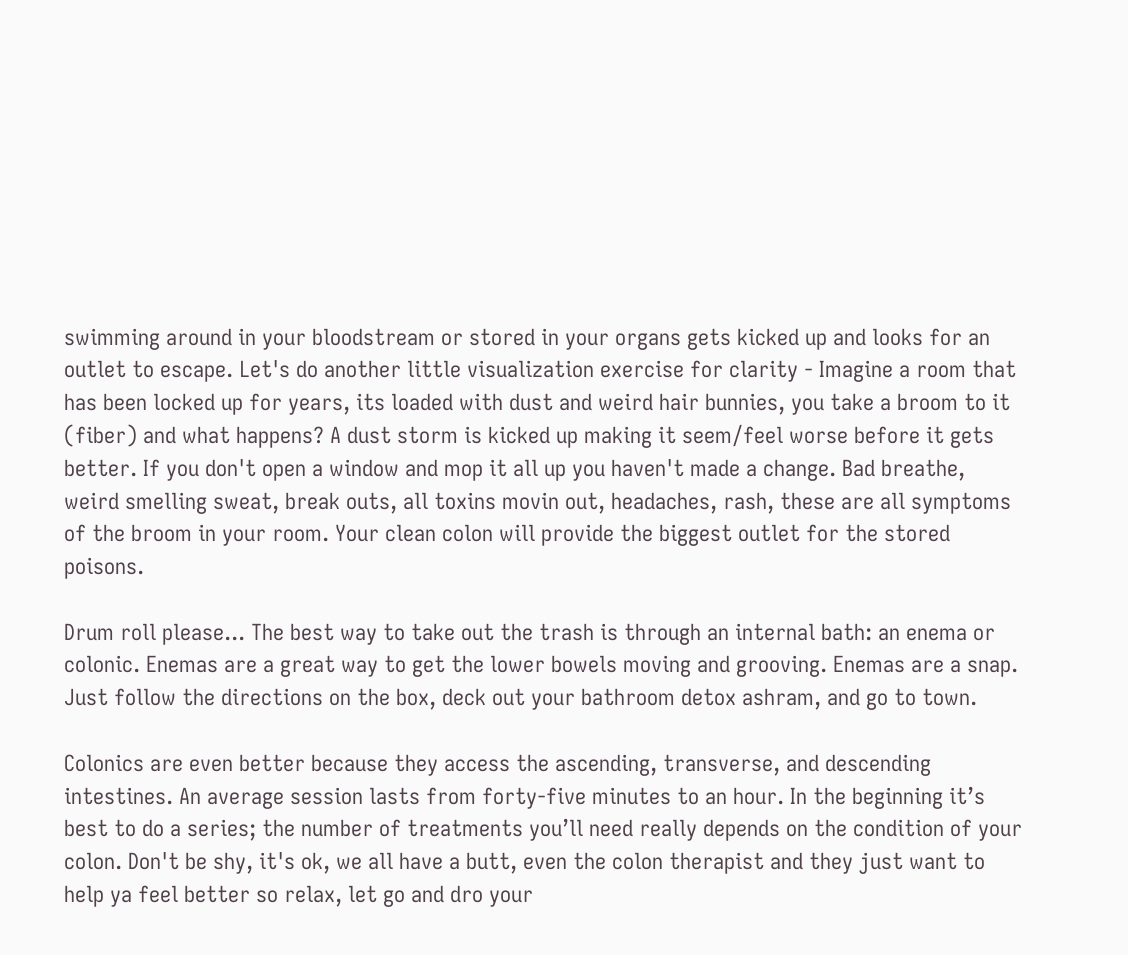swimming around in your bloodstream or stored in your organs gets kicked up and looks for an outlet to escape. Let's do another little visualization exercise for clarity - Imagine a room that has been locked up for years, its loaded with dust and weird hair bunnies, you take a broom to it (fiber) and what happens? A dust storm is kicked up making it seem/feel worse before it gets better. If you don't open a window and mop it all up you haven't made a change. Bad breathe, weird smelling sweat, break outs, all toxins movin out, headaches, rash, these are all symptoms of the broom in your room. Your clean colon will provide the biggest outlet for the stored poisons.

Drum roll please... The best way to take out the trash is through an internal bath: an enema or colonic. Enemas are a great way to get the lower bowels moving and grooving. Enemas are a snap. Just follow the directions on the box, deck out your bathroom detox ashram, and go to town.

Colonics are even better because they access the ascending, transverse, and descending intestines. An average session lasts from forty-five minutes to an hour. In the beginning it’s best to do a series; the number of treatments you’ll need really depends on the condition of your colon. Don't be shy, it's ok, we all have a butt, even the colon therapist and they just want to help ya feel better so relax, let go and dro your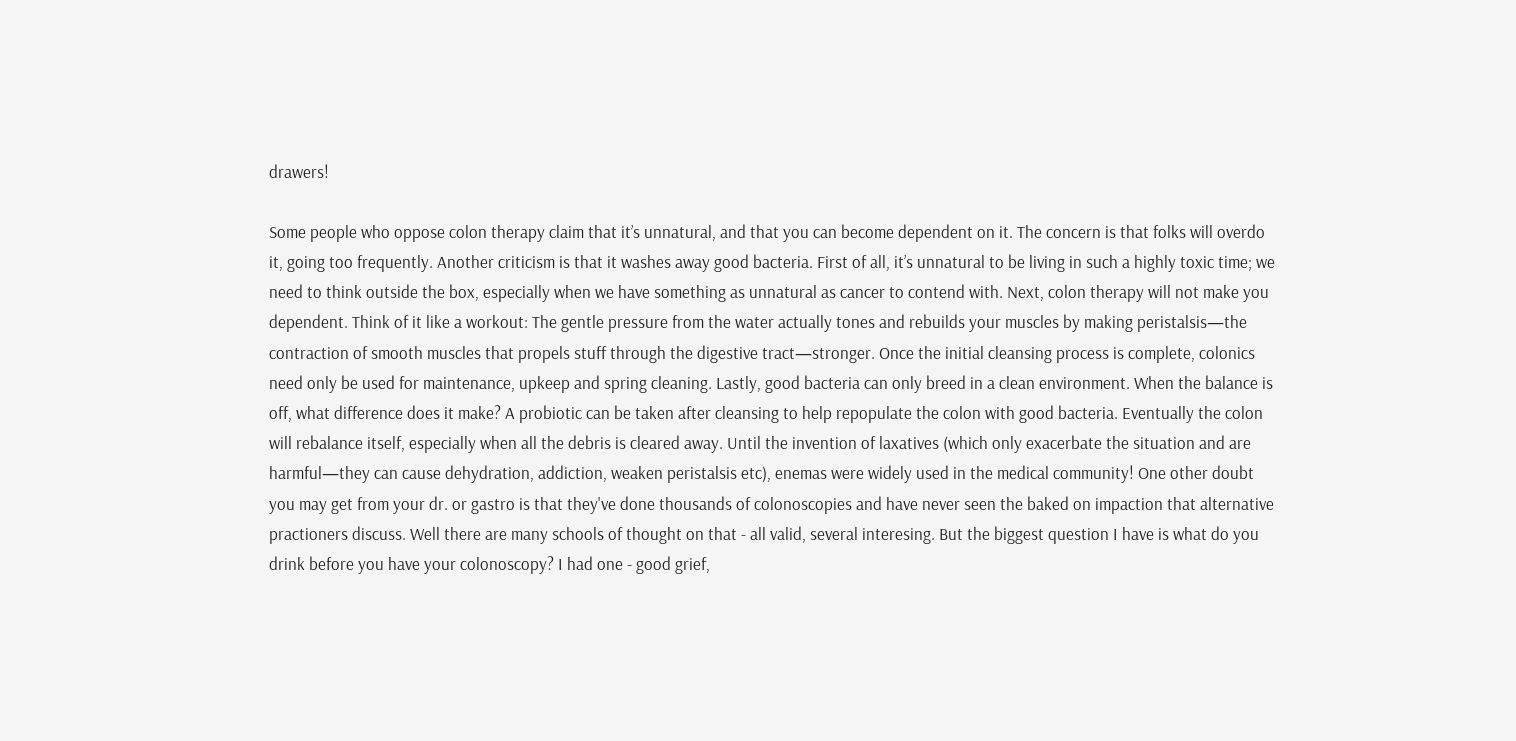drawers!

Some people who oppose colon therapy claim that it’s unnatural, and that you can become dependent on it. The concern is that folks will overdo it, going too frequently. Another criticism is that it washes away good bacteria. First of all, it’s unnatural to be living in such a highly toxic time; we need to think outside the box, especially when we have something as unnatural as cancer to contend with. Next, colon therapy will not make you dependent. Think of it like a workout: The gentle pressure from the water actually tones and rebuilds your muscles by making peristalsis—the contraction of smooth muscles that propels stuff through the digestive tract—stronger. Once the initial cleansing process is complete, colonics need only be used for maintenance, upkeep and spring cleaning. Lastly, good bacteria can only breed in a clean environment. When the balance is off, what difference does it make? A probiotic can be taken after cleansing to help repopulate the colon with good bacteria. Eventually the colon will rebalance itself, especially when all the debris is cleared away. Until the invention of laxatives (which only exacerbate the situation and are harmful—they can cause dehydration, addiction, weaken peristalsis etc), enemas were widely used in the medical community! One other doubt you may get from your dr. or gastro is that they've done thousands of colonoscopies and have never seen the baked on impaction that alternative practioners discuss. Well there are many schools of thought on that - all valid, several interesing. But the biggest question I have is what do you drink before you have your colonoscopy? I had one - good grief,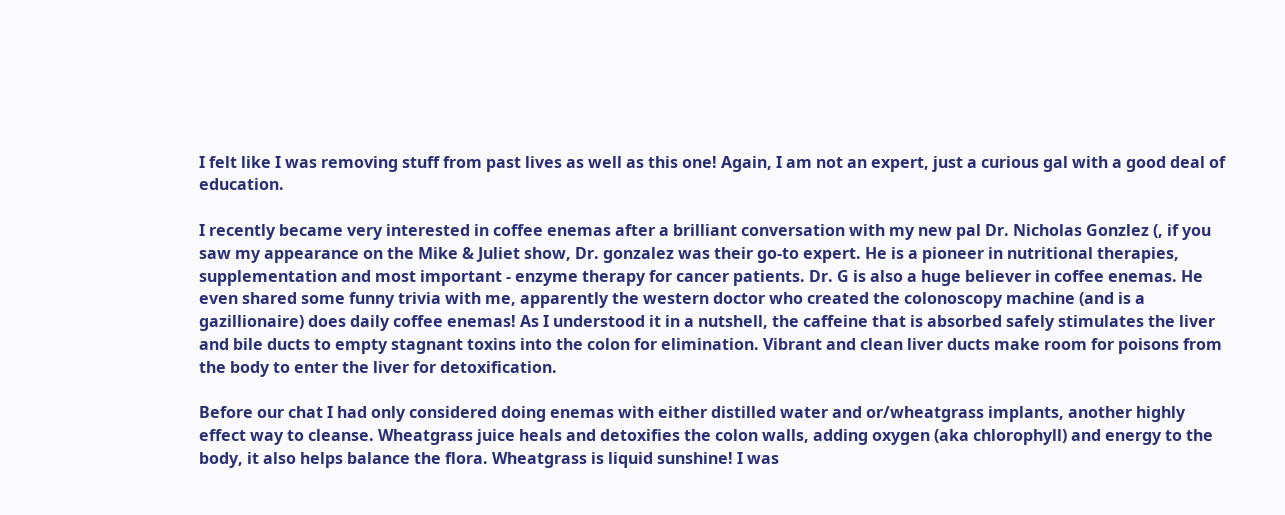I felt like I was removing stuff from past lives as well as this one! Again, I am not an expert, just a curious gal with a good deal of education.

I recently became very interested in coffee enemas after a brilliant conversation with my new pal Dr. Nicholas Gonzlez (, if you saw my appearance on the Mike & Juliet show, Dr. gonzalez was their go-to expert. He is a pioneer in nutritional therapies, supplementation and most important - enzyme therapy for cancer patients. Dr. G is also a huge believer in coffee enemas. He even shared some funny trivia with me, apparently the western doctor who created the colonoscopy machine (and is a gazillionaire) does daily coffee enemas! As I understood it in a nutshell, the caffeine that is absorbed safely stimulates the liver and bile ducts to empty stagnant toxins into the colon for elimination. Vibrant and clean liver ducts make room for poisons from the body to enter the liver for detoxification.

Before our chat I had only considered doing enemas with either distilled water and or/wheatgrass implants, another highly effect way to cleanse. Wheatgrass juice heals and detoxifies the colon walls, adding oxygen (aka chlorophyll) and energy to the body, it also helps balance the flora. Wheatgrass is liquid sunshine! I was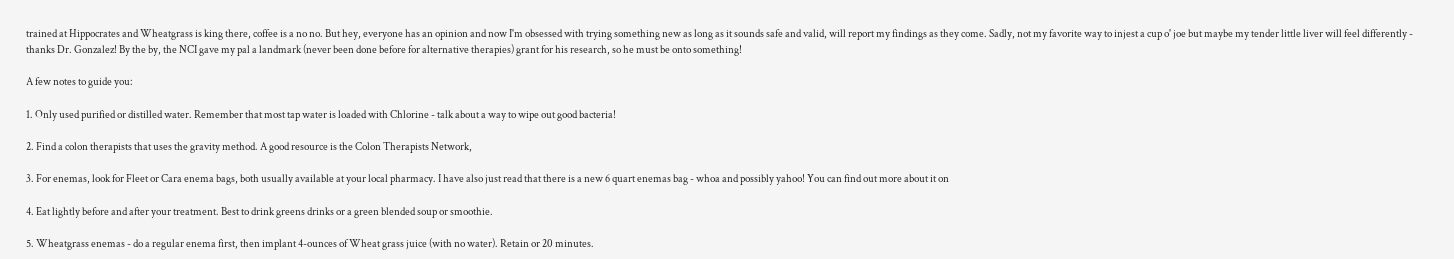trained at Hippocrates and Wheatgrass is king there, coffee is a no no. But hey, everyone has an opinion and now I'm obsessed with trying something new as long as it sounds safe and valid, will report my findings as they come. Sadly, not my favorite way to injest a cup o' joe but maybe my tender little liver will feel differently - thanks Dr. Gonzalez! By the by, the NCI gave my pal a landmark (never been done before for alternative therapies) grant for his research, so he must be onto something!

A few notes to guide you:

1. Only used purified or distilled water. Remember that most tap water is loaded with Chlorine - talk about a way to wipe out good bacteria!

2. Find a colon therapists that uses the gravity method. A good resource is the Colon Therapists Network,

3. For enemas, look for Fleet or Cara enema bags, both usually available at your local pharmacy. I have also just read that there is a new 6 quart enemas bag - whoa and possibly yahoo! You can find out more about it on

4. Eat lightly before and after your treatment. Best to drink greens drinks or a green blended soup or smoothie.

5. Wheatgrass enemas - do a regular enema first, then implant 4-ounces of Wheat grass juice (with no water). Retain or 20 minutes.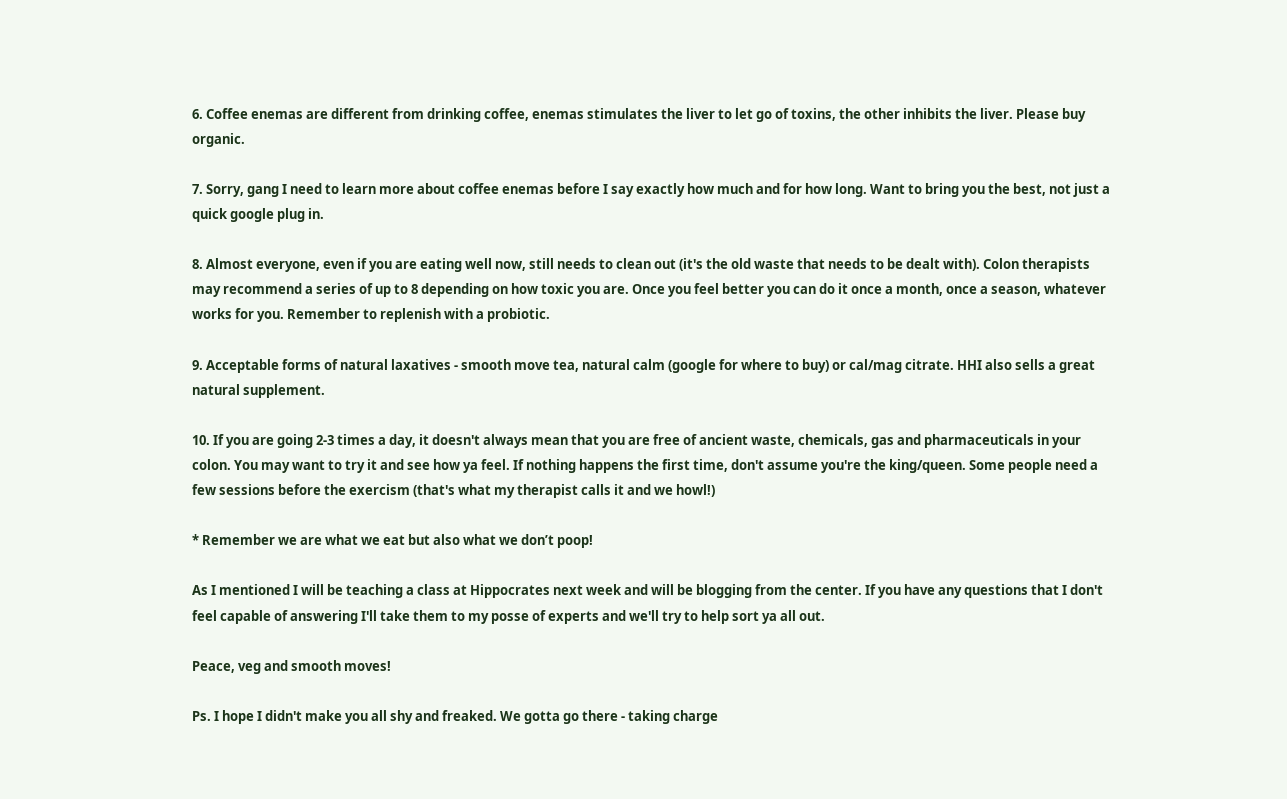6. Coffee enemas are different from drinking coffee, enemas stimulates the liver to let go of toxins, the other inhibits the liver. Please buy organic.

7. Sorry, gang I need to learn more about coffee enemas before I say exactly how much and for how long. Want to bring you the best, not just a quick google plug in.

8. Almost everyone, even if you are eating well now, still needs to clean out (it's the old waste that needs to be dealt with). Colon therapists may recommend a series of up to 8 depending on how toxic you are. Once you feel better you can do it once a month, once a season, whatever works for you. Remember to replenish with a probiotic.

9. Acceptable forms of natural laxatives - smooth move tea, natural calm (google for where to buy) or cal/mag citrate. HHI also sells a great natural supplement.

10. If you are going 2-3 times a day, it doesn't always mean that you are free of ancient waste, chemicals, gas and pharmaceuticals in your colon. You may want to try it and see how ya feel. If nothing happens the first time, don't assume you're the king/queen. Some people need a few sessions before the exercism (that's what my therapist calls it and we howl!)

* Remember we are what we eat but also what we don’t poop!

As I mentioned I will be teaching a class at Hippocrates next week and will be blogging from the center. If you have any questions that I don't feel capable of answering I'll take them to my posse of experts and we'll try to help sort ya all out.

Peace, veg and smooth moves!

Ps. I hope I didn't make you all shy and freaked. We gotta go there - taking charge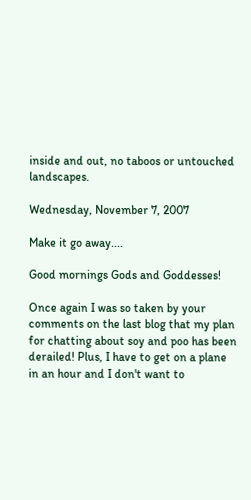inside and out, no taboos or untouched landscapes.

Wednesday, November 7, 2007

Make it go away....

Good mornings Gods and Goddesses!

Once again I was so taken by your comments on the last blog that my plan for chatting about soy and poo has been derailed! Plus, I have to get on a plane in an hour and I don't want to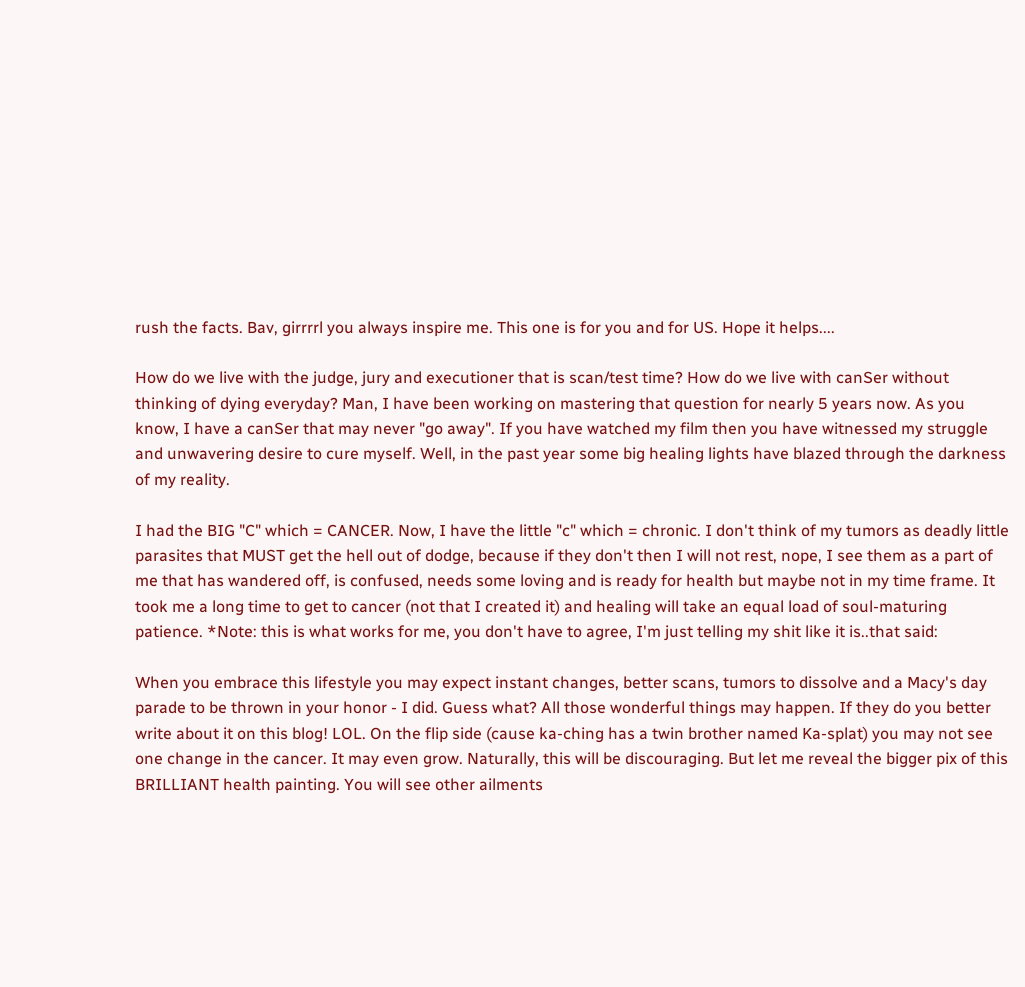rush the facts. Bav, girrrrl you always inspire me. This one is for you and for US. Hope it helps....

How do we live with the judge, jury and executioner that is scan/test time? How do we live with canSer without thinking of dying everyday? Man, I have been working on mastering that question for nearly 5 years now. As you know, I have a canSer that may never "go away". If you have watched my film then you have witnessed my struggle and unwavering desire to cure myself. Well, in the past year some big healing lights have blazed through the darkness of my reality.

I had the BIG "C" which = CANCER. Now, I have the little "c" which = chronic. I don't think of my tumors as deadly little parasites that MUST get the hell out of dodge, because if they don't then I will not rest, nope, I see them as a part of me that has wandered off, is confused, needs some loving and is ready for health but maybe not in my time frame. It took me a long time to get to cancer (not that I created it) and healing will take an equal load of soul-maturing patience. *Note: this is what works for me, you don't have to agree, I'm just telling my shit like it is..that said:

When you embrace this lifestyle you may expect instant changes, better scans, tumors to dissolve and a Macy's day parade to be thrown in your honor - I did. Guess what? All those wonderful things may happen. If they do you better write about it on this blog! LOL. On the flip side (cause ka-ching has a twin brother named Ka-splat) you may not see one change in the cancer. It may even grow. Naturally, this will be discouraging. But let me reveal the bigger pix of this BRILLIANT health painting. You will see other ailments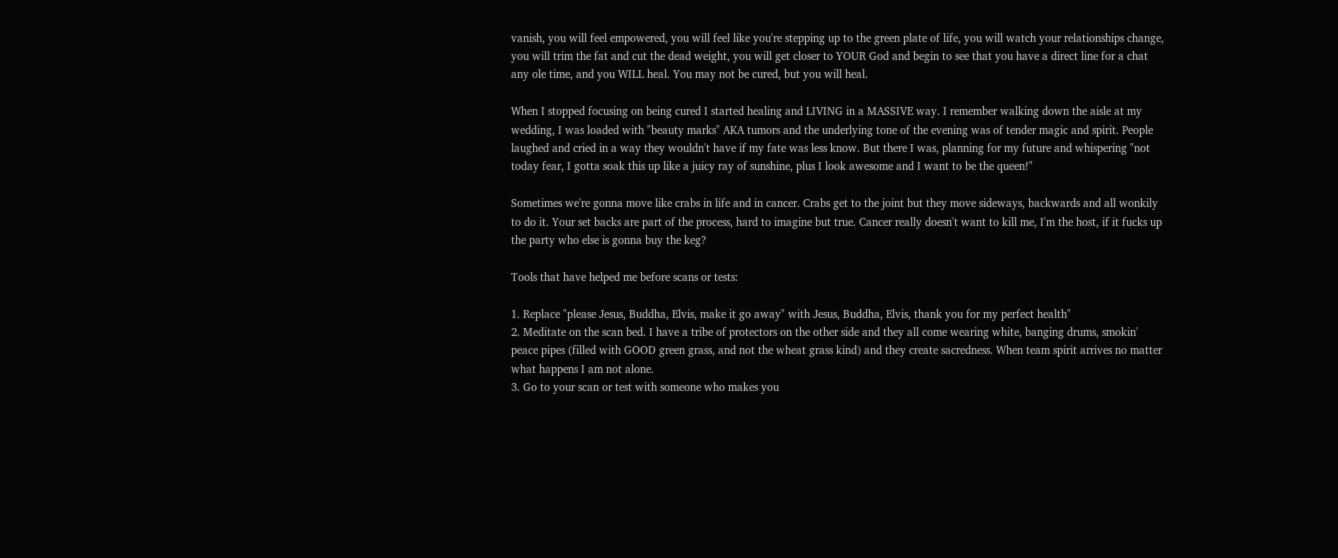vanish, you will feel empowered, you will feel like you're stepping up to the green plate of life, you will watch your relationships change, you will trim the fat and cut the dead weight, you will get closer to YOUR God and begin to see that you have a direct line for a chat any ole time, and you WILL heal. You may not be cured, but you will heal.

When I stopped focusing on being cured I started healing and LIVING in a MASSIVE way. I remember walking down the aisle at my wedding, I was loaded with "beauty marks" AKA tumors and the underlying tone of the evening was of tender magic and spirit. People laughed and cried in a way they wouldn't have if my fate was less know. But there I was, planning for my future and whispering "not today fear, I gotta soak this up like a juicy ray of sunshine, plus I look awesome and I want to be the queen!"

Sometimes we're gonna move like crabs in life and in cancer. Crabs get to the joint but they move sideways, backwards and all wonkily to do it. Your set backs are part of the process, hard to imagine but true. Cancer really doesn't want to kill me, I'm the host, if it fucks up the party who else is gonna buy the keg?

Tools that have helped me before scans or tests:

1. Replace "please Jesus, Buddha, Elvis, make it go away" with Jesus, Buddha, Elvis, thank you for my perfect health"
2. Meditate on the scan bed. I have a tribe of protectors on the other side and they all come wearing white, banging drums, smokin' peace pipes (filled with GOOD green grass, and not the wheat grass kind) and they create sacredness. When team spirit arrives no matter what happens I am not alone.
3. Go to your scan or test with someone who makes you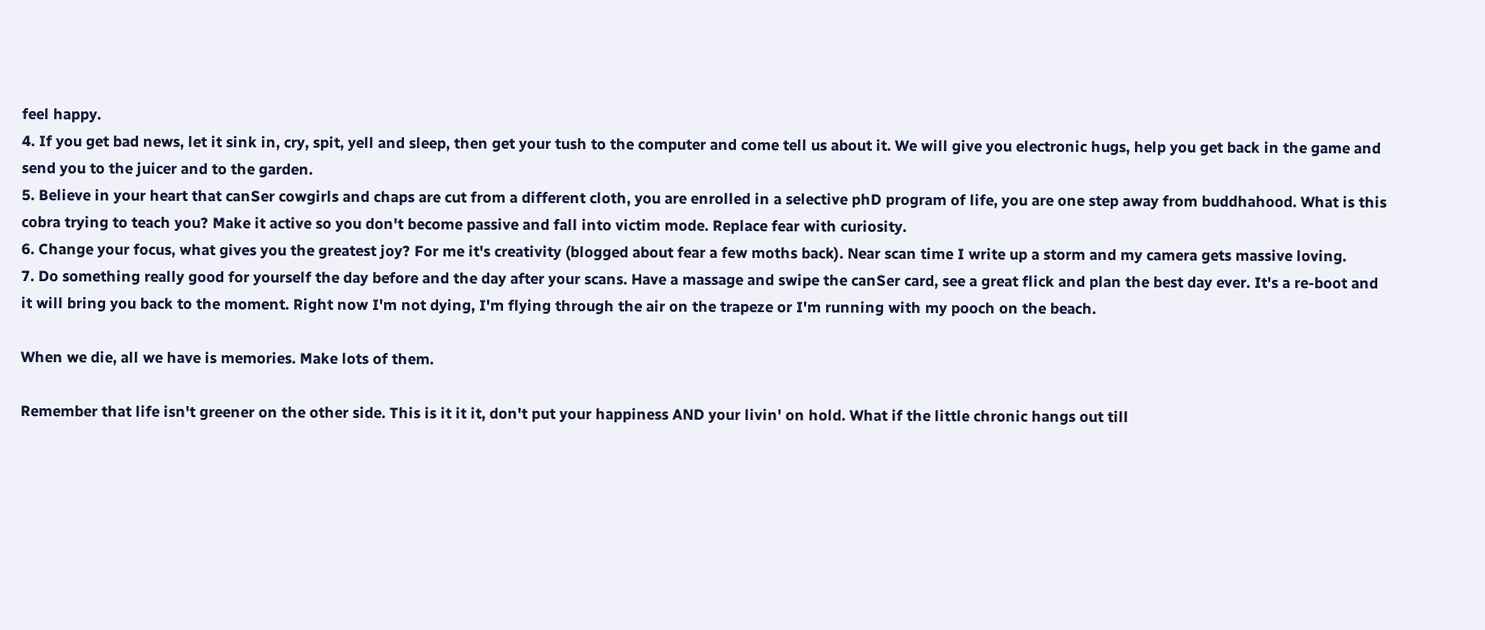feel happy.
4. If you get bad news, let it sink in, cry, spit, yell and sleep, then get your tush to the computer and come tell us about it. We will give you electronic hugs, help you get back in the game and send you to the juicer and to the garden.
5. Believe in your heart that canSer cowgirls and chaps are cut from a different cloth, you are enrolled in a selective phD program of life, you are one step away from buddhahood. What is this cobra trying to teach you? Make it active so you don't become passive and fall into victim mode. Replace fear with curiosity.
6. Change your focus, what gives you the greatest joy? For me it's creativity (blogged about fear a few moths back). Near scan time I write up a storm and my camera gets massive loving.
7. Do something really good for yourself the day before and the day after your scans. Have a massage and swipe the canSer card, see a great flick and plan the best day ever. It's a re-boot and it will bring you back to the moment. Right now I'm not dying, I'm flying through the air on the trapeze or I'm running with my pooch on the beach.

When we die, all we have is memories. Make lots of them.

Remember that life isn't greener on the other side. This is it it it, don't put your happiness AND your livin' on hold. What if the little chronic hangs out till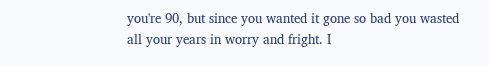you're 90, but since you wanted it gone so bad you wasted all your years in worry and fright. I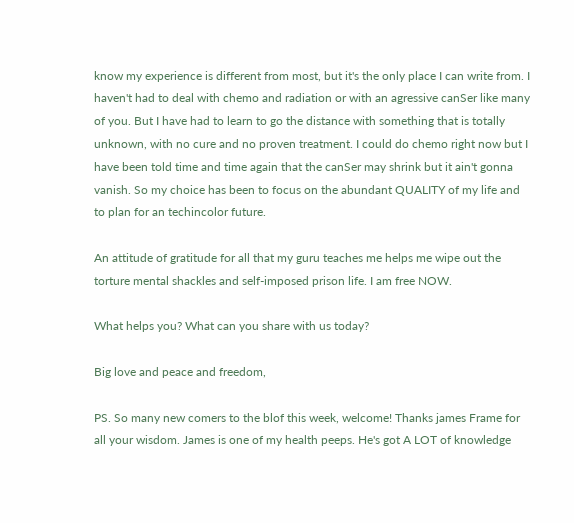know my experience is different from most, but it's the only place I can write from. I haven't had to deal with chemo and radiation or with an agressive canSer like many of you. But I have had to learn to go the distance with something that is totally unknown, with no cure and no proven treatment. I could do chemo right now but I have been told time and time again that the canSer may shrink but it ain't gonna vanish. So my choice has been to focus on the abundant QUALITY of my life and to plan for an techincolor future.

An attitude of gratitude for all that my guru teaches me helps me wipe out the torture mental shackles and self-imposed prison life. I am free NOW.

What helps you? What can you share with us today?

Big love and peace and freedom,

PS. So many new comers to the blof this week, welcome! Thanks james Frame for all your wisdom. James is one of my health peeps. He's got A LOT of knowledge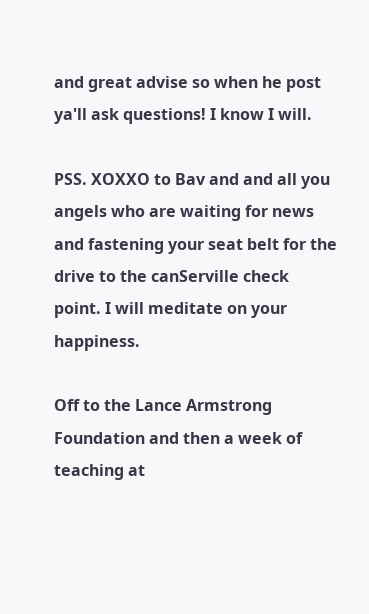and great advise so when he post ya'll ask questions! I know I will.

PSS. XOXXO to Bav and and all you angels who are waiting for news and fastening your seat belt for the drive to the canServille check point. I will meditate on your happiness.

Off to the Lance Armstrong Foundation and then a week of teaching at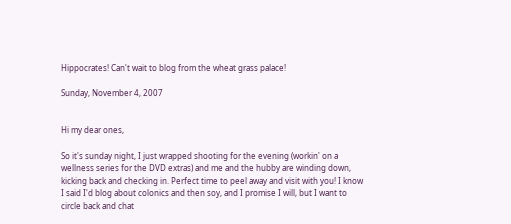Hippocrates! Can't wait to blog from the wheat grass palace!

Sunday, November 4, 2007


Hi my dear ones,

So it's sunday night, I just wrapped shooting for the evening (workin' on a wellness series for the DVD extras) and me and the hubby are winding down, kicking back and checking in. Perfect time to peel away and visit with you! I know I said I'd blog about colonics and then soy, and I promise I will, but I want to circle back and chat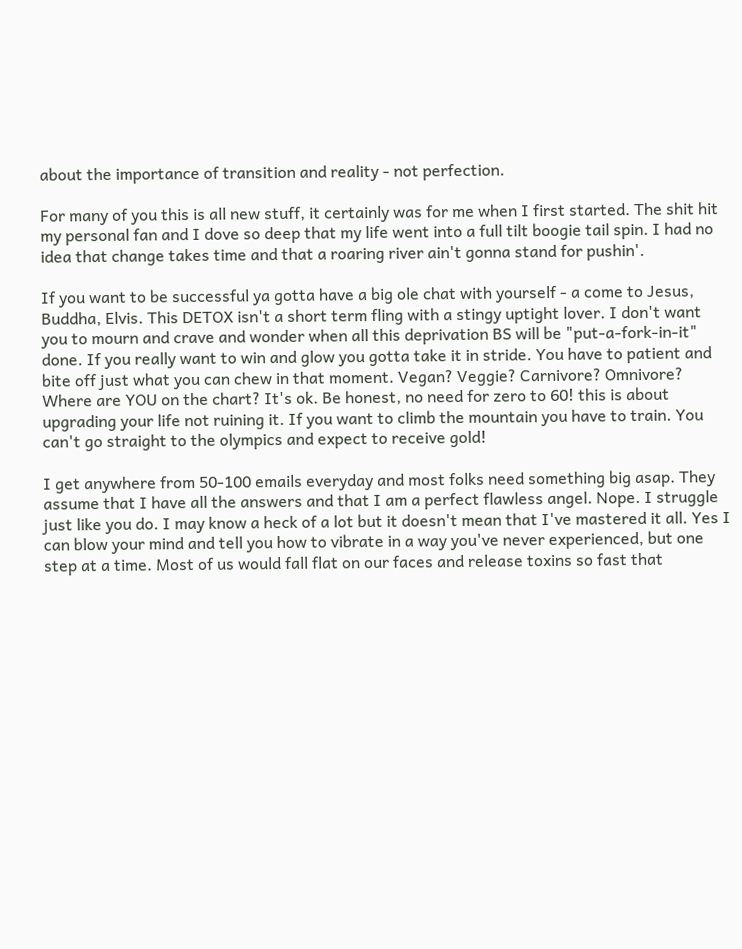about the importance of transition and reality - not perfection.

For many of you this is all new stuff, it certainly was for me when I first started. The shit hit my personal fan and I dove so deep that my life went into a full tilt boogie tail spin. I had no idea that change takes time and that a roaring river ain't gonna stand for pushin'.

If you want to be successful ya gotta have a big ole chat with yourself - a come to Jesus, Buddha, Elvis. This DETOX isn't a short term fling with a stingy uptight lover. I don't want you to mourn and crave and wonder when all this deprivation BS will be "put-a-fork-in-it" done. If you really want to win and glow you gotta take it in stride. You have to patient and bite off just what you can chew in that moment. Vegan? Veggie? Carnivore? Omnivore? Where are YOU on the chart? It's ok. Be honest, no need for zero to 60! this is about upgrading your life not ruining it. If you want to climb the mountain you have to train. You can't go straight to the olympics and expect to receive gold!

I get anywhere from 50-100 emails everyday and most folks need something big asap. They assume that I have all the answers and that I am a perfect flawless angel. Nope. I struggle just like you do. I may know a heck of a lot but it doesn't mean that I've mastered it all. Yes I can blow your mind and tell you how to vibrate in a way you've never experienced, but one step at a time. Most of us would fall flat on our faces and release toxins so fast that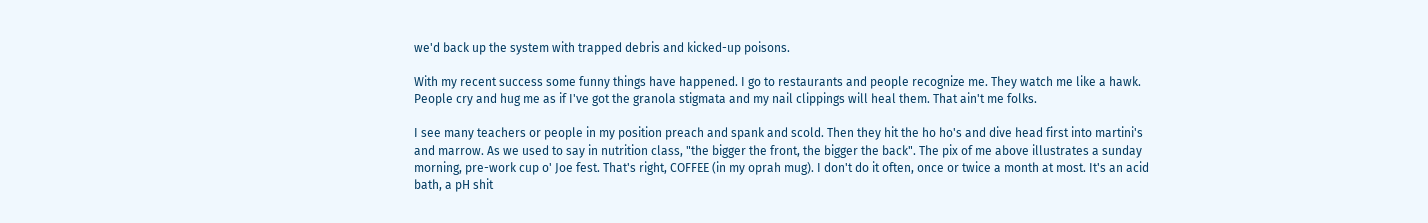we'd back up the system with trapped debris and kicked-up poisons.

With my recent success some funny things have happened. I go to restaurants and people recognize me. They watch me like a hawk. People cry and hug me as if I've got the granola stigmata and my nail clippings will heal them. That ain't me folks.

I see many teachers or people in my position preach and spank and scold. Then they hit the ho ho's and dive head first into martini's and marrow. As we used to say in nutrition class, "the bigger the front, the bigger the back". The pix of me above illustrates a sunday morning, pre-work cup o' Joe fest. That's right, COFFEE (in my oprah mug). I don't do it often, once or twice a month at most. It's an acid bath, a pH shit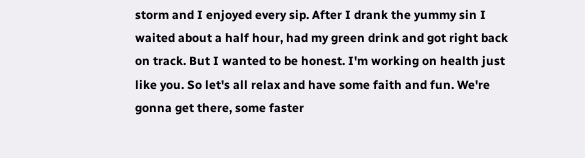storm and I enjoyed every sip. After I drank the yummy sin I waited about a half hour, had my green drink and got right back on track. But I wanted to be honest. I'm working on health just like you. So let's all relax and have some faith and fun. We're gonna get there, some faster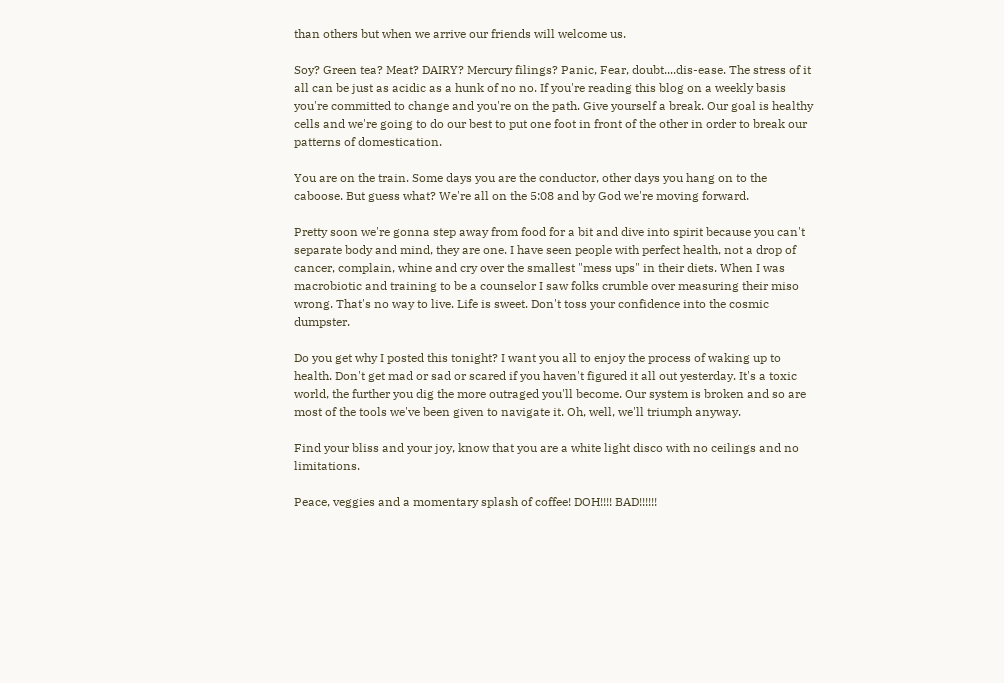than others but when we arrive our friends will welcome us.

Soy? Green tea? Meat? DAIRY? Mercury filings? Panic, Fear, doubt....dis-ease. The stress of it all can be just as acidic as a hunk of no no. If you're reading this blog on a weekly basis you're committed to change and you're on the path. Give yourself a break. Our goal is healthy cells and we're going to do our best to put one foot in front of the other in order to break our patterns of domestication.

You are on the train. Some days you are the conductor, other days you hang on to the caboose. But guess what? We're all on the 5:08 and by God we're moving forward.

Pretty soon we're gonna step away from food for a bit and dive into spirit because you can't separate body and mind, they are one. I have seen people with perfect health, not a drop of cancer, complain, whine and cry over the smallest "mess ups" in their diets. When I was macrobiotic and training to be a counselor I saw folks crumble over measuring their miso wrong. That's no way to live. Life is sweet. Don't toss your confidence into the cosmic dumpster.

Do you get why I posted this tonight? I want you all to enjoy the process of waking up to health. Don't get mad or sad or scared if you haven't figured it all out yesterday. It's a toxic world, the further you dig the more outraged you'll become. Our system is broken and so are most of the tools we've been given to navigate it. Oh, well, we'll triumph anyway.

Find your bliss and your joy, know that you are a white light disco with no ceilings and no limitations.

Peace, veggies and a momentary splash of coffee! DOH!!!! BAD!!!!!!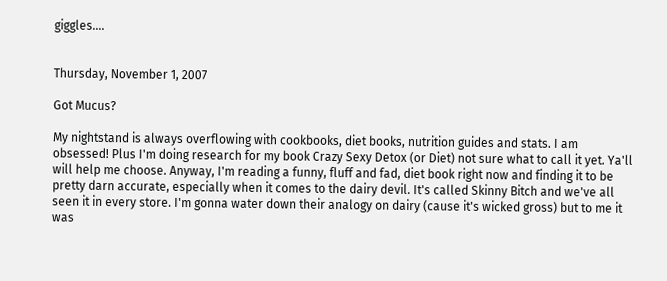giggles....


Thursday, November 1, 2007

Got Mucus?

My nightstand is always overflowing with cookbooks, diet books, nutrition guides and stats. I am obsessed! Plus I'm doing research for my book Crazy Sexy Detox (or Diet) not sure what to call it yet. Ya'll will help me choose. Anyway, I'm reading a funny, fluff and fad, diet book right now and finding it to be pretty darn accurate, especially when it comes to the dairy devil. It's called Skinny Bitch and we've all seen it in every store. I'm gonna water down their analogy on dairy (cause it's wicked gross) but to me it was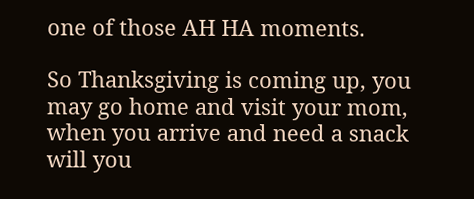one of those AH HA moments.

So Thanksgiving is coming up, you may go home and visit your mom, when you arrive and need a snack will you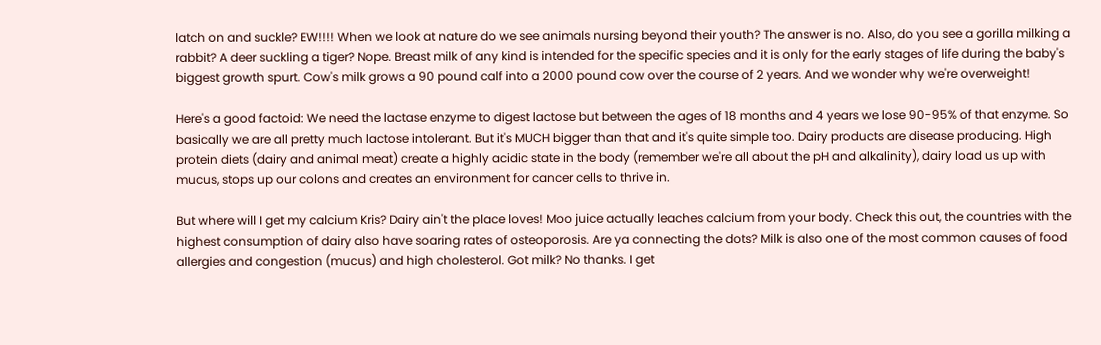latch on and suckle? EW!!!! When we look at nature do we see animals nursing beyond their youth? The answer is no. Also, do you see a gorilla milking a rabbit? A deer suckling a tiger? Nope. Breast milk of any kind is intended for the specific species and it is only for the early stages of life during the baby's biggest growth spurt. Cow's milk grows a 90 pound calf into a 2000 pound cow over the course of 2 years. And we wonder why we're overweight!

Here's a good factoid: We need the lactase enzyme to digest lactose but between the ages of 18 months and 4 years we lose 90-95% of that enzyme. So basically we are all pretty much lactose intolerant. But it's MUCH bigger than that and it's quite simple too. Dairy products are disease producing. High protein diets (dairy and animal meat) create a highly acidic state in the body (remember we're all about the pH and alkalinity), dairy load us up with mucus, stops up our colons and creates an environment for cancer cells to thrive in.

But where will I get my calcium Kris? Dairy ain't the place loves! Moo juice actually leaches calcium from your body. Check this out, the countries with the highest consumption of dairy also have soaring rates of osteoporosis. Are ya connecting the dots? Milk is also one of the most common causes of food allergies and congestion (mucus) and high cholesterol. Got milk? No thanks. I get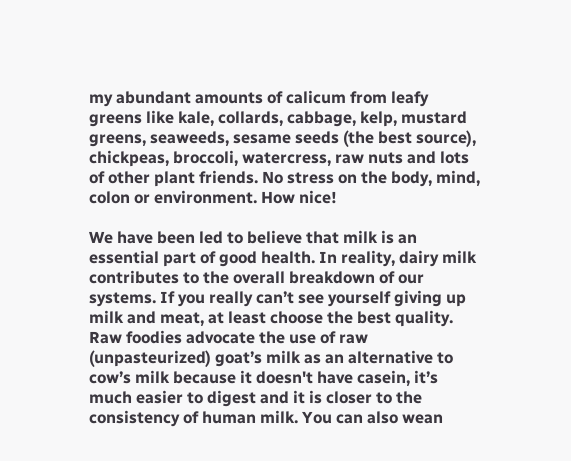my abundant amounts of calicum from leafy greens like kale, collards, cabbage, kelp, mustard greens, seaweeds, sesame seeds (the best source), chickpeas, broccoli, watercress, raw nuts and lots of other plant friends. No stress on the body, mind, colon or environment. How nice!

We have been led to believe that milk is an essential part of good health. In reality, dairy milk contributes to the overall breakdown of our systems. If you really can’t see yourself giving up milk and meat, at least choose the best quality. Raw foodies advocate the use of raw (unpasteurized) goat’s milk as an alternative to cow’s milk because it doesn't have casein, it’s much easier to digest and it is closer to the consistency of human milk. You can also wean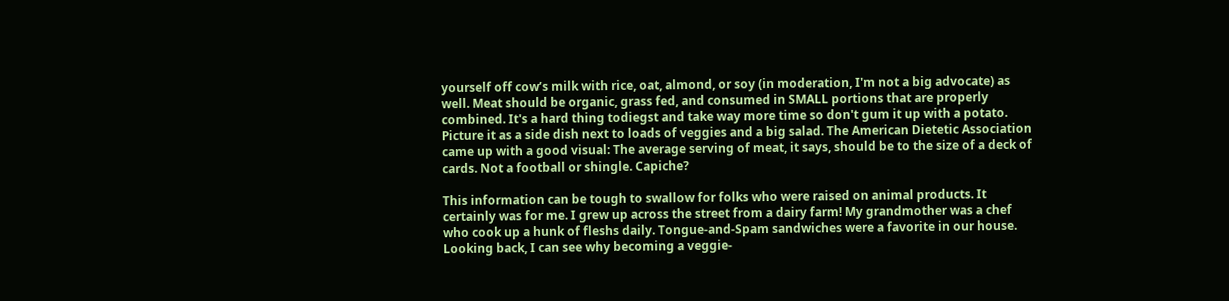yourself off cow’s milk with rice, oat, almond, or soy (in moderation, I'm not a big advocate) as well. Meat should be organic, grass fed, and consumed in SMALL portions that are properly combined. It's a hard thing todiegst and take way more time so don't gum it up with a potato. Picture it as a side dish next to loads of veggies and a big salad. The American Dietetic Association came up with a good visual: The average serving of meat, it says, should be to the size of a deck of cards. Not a football or shingle. Capiche?

This information can be tough to swallow for folks who were raised on animal products. It certainly was for me. I grew up across the street from a dairy farm! My grandmother was a chef who cook up a hunk of fleshs daily. Tongue-and-Spam sandwiches were a favorite in our house. Looking back, I can see why becoming a veggie-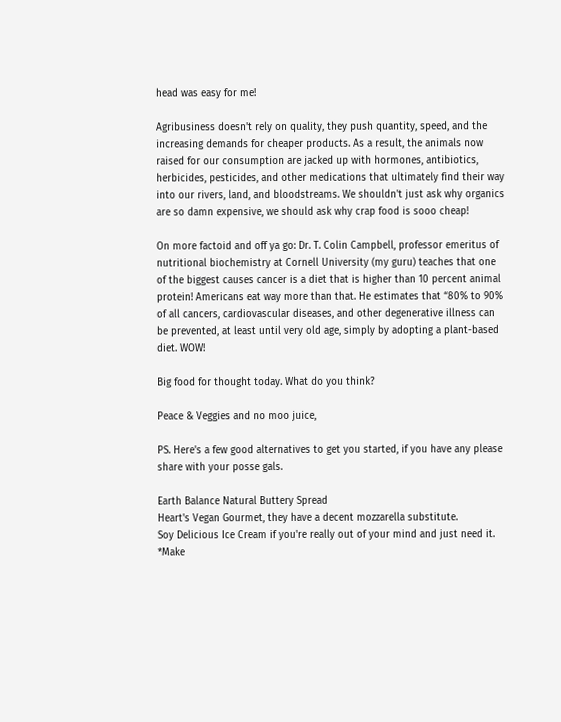head was easy for me!

Agribusiness doesn't rely on quality, they push quantity, speed, and the increasing demands for cheaper products. As a result, the animals now raised for our consumption are jacked up with hormones, antibiotics, herbicides, pesticides, and other medications that ultimately find their way into our rivers, land, and bloodstreams. We shouldn't just ask why organics are so damn expensive, we should ask why crap food is sooo cheap!

On more factoid and off ya go: Dr. T. Colin Campbell, professor emeritus of nutritional biochemistry at Cornell University (my guru) teaches that one of the biggest causes cancer is a diet that is higher than 10 percent animal protein! Americans eat way more than that. He estimates that “80% to 90% of all cancers, cardiovascular diseases, and other degenerative illness can be prevented, at least until very old age, simply by adopting a plant-based diet. WOW!

Big food for thought today. What do you think?

Peace & Veggies and no moo juice,

PS. Here's a few good alternatives to get you started, if you have any please share with your posse gals.

Earth Balance Natural Buttery Spread
Heart's Vegan Gourmet, they have a decent mozzarella substitute.
Soy Delicious Ice Cream if you're really out of your mind and just need it.
*Make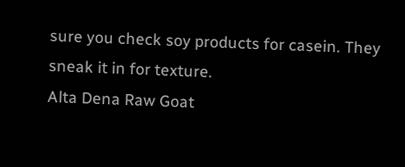sure you check soy products for casein. They sneak it in for texture.
Alta Dena Raw Goat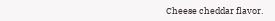Cheese cheddar flavor.